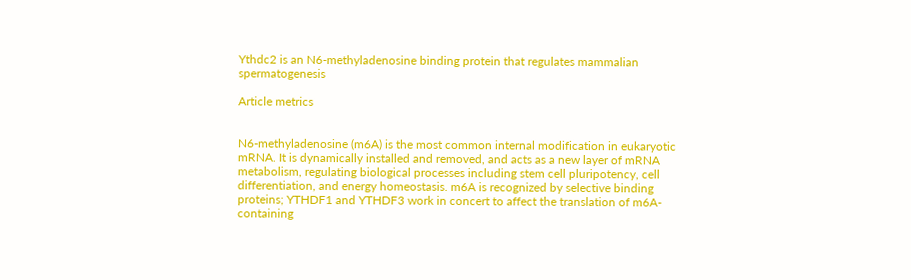Ythdc2 is an N6-methyladenosine binding protein that regulates mammalian spermatogenesis

Article metrics


N6-methyladenosine (m6A) is the most common internal modification in eukaryotic mRNA. It is dynamically installed and removed, and acts as a new layer of mRNA metabolism, regulating biological processes including stem cell pluripotency, cell differentiation, and energy homeostasis. m6A is recognized by selective binding proteins; YTHDF1 and YTHDF3 work in concert to affect the translation of m6A-containing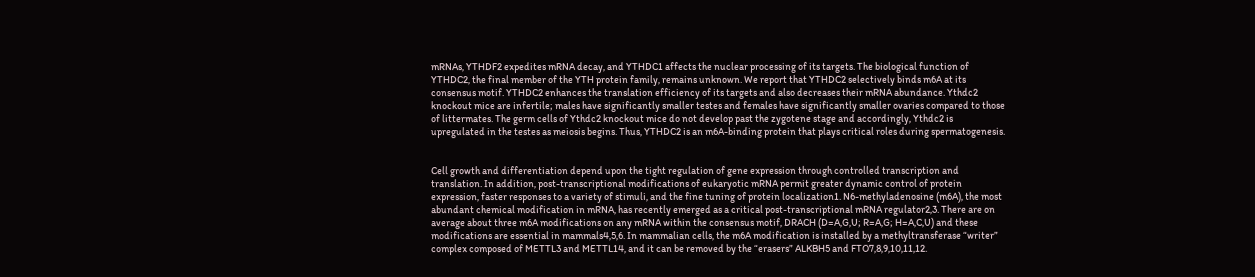mRNAs, YTHDF2 expedites mRNA decay, and YTHDC1 affects the nuclear processing of its targets. The biological function of YTHDC2, the final member of the YTH protein family, remains unknown. We report that YTHDC2 selectively binds m6A at its consensus motif. YTHDC2 enhances the translation efficiency of its targets and also decreases their mRNA abundance. Ythdc2 knockout mice are infertile; males have significantly smaller testes and females have significantly smaller ovaries compared to those of littermates. The germ cells of Ythdc2 knockout mice do not develop past the zygotene stage and accordingly, Ythdc2 is upregulated in the testes as meiosis begins. Thus, YTHDC2 is an m6A-binding protein that plays critical roles during spermatogenesis.


Cell growth and differentiation depend upon the tight regulation of gene expression through controlled transcription and translation. In addition, post-transcriptional modifications of eukaryotic mRNA permit greater dynamic control of protein expression, faster responses to a variety of stimuli, and the fine tuning of protein localization1. N6-methyladenosine (m6A), the most abundant chemical modification in mRNA, has recently emerged as a critical post-transcriptional mRNA regulator2,3. There are on average about three m6A modifications on any mRNA within the consensus motif, DRACH (D=A,G,U; R=A,G; H=A,C,U) and these modifications are essential in mammals4,5,6. In mammalian cells, the m6A modification is installed by a methyltransferase “writer” complex composed of METTL3 and METTL14, and it can be removed by the “erasers” ALKBH5 and FTO7,8,9,10,11,12.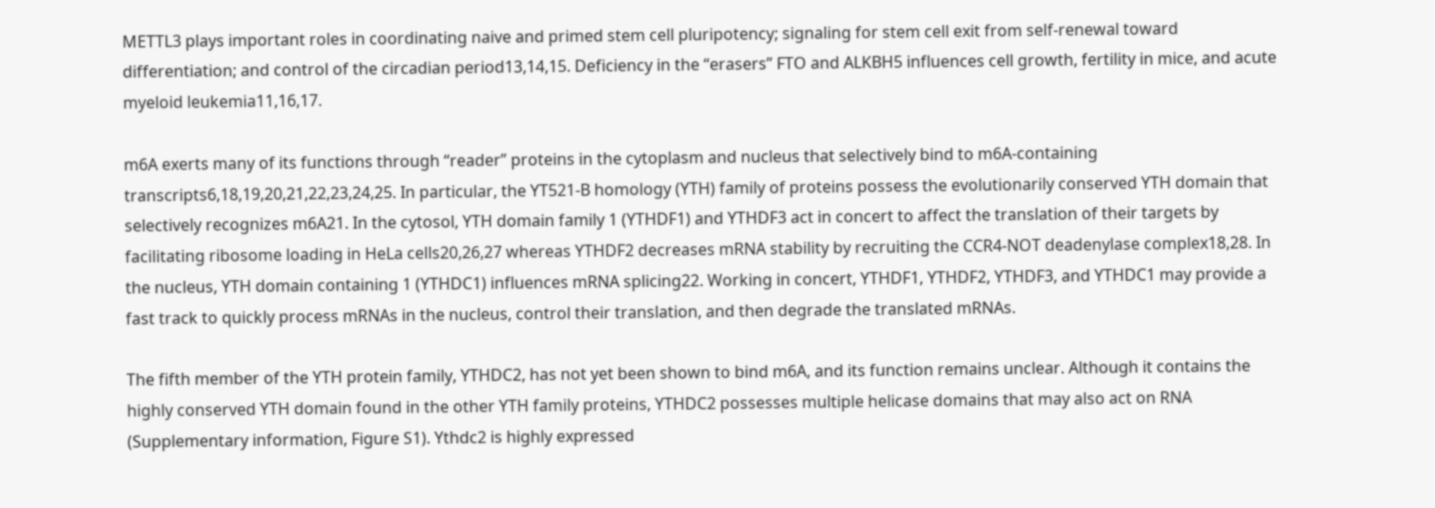METTL3 plays important roles in coordinating naive and primed stem cell pluripotency; signaling for stem cell exit from self-renewal toward differentiation; and control of the circadian period13,14,15. Deficiency in the “erasers” FTO and ALKBH5 influences cell growth, fertility in mice, and acute myeloid leukemia11,16,17.

m6A exerts many of its functions through “reader” proteins in the cytoplasm and nucleus that selectively bind to m6A-containing transcripts6,18,19,20,21,22,23,24,25. In particular, the YT521-B homology (YTH) family of proteins possess the evolutionarily conserved YTH domain that selectively recognizes m6A21. In the cytosol, YTH domain family 1 (YTHDF1) and YTHDF3 act in concert to affect the translation of their targets by facilitating ribosome loading in HeLa cells20,26,27 whereas YTHDF2 decreases mRNA stability by recruiting the CCR4-NOT deadenylase complex18,28. In the nucleus, YTH domain containing 1 (YTHDC1) influences mRNA splicing22. Working in concert, YTHDF1, YTHDF2, YTHDF3, and YTHDC1 may provide a fast track to quickly process mRNAs in the nucleus, control their translation, and then degrade the translated mRNAs.

The fifth member of the YTH protein family, YTHDC2, has not yet been shown to bind m6A, and its function remains unclear. Although it contains the highly conserved YTH domain found in the other YTH family proteins, YTHDC2 possesses multiple helicase domains that may also act on RNA (Supplementary information, Figure S1). Ythdc2 is highly expressed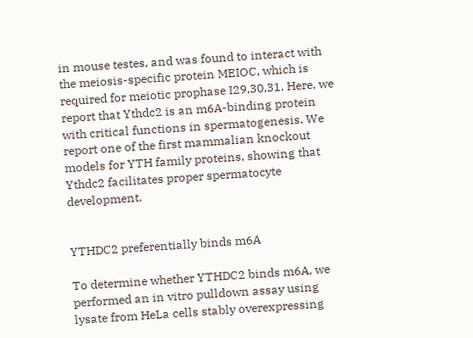in mouse testes, and was found to interact with the meiosis-specific protein MEIOC, which is required for meiotic prophase I29,30,31. Here, we report that Ythdc2 is an m6A-binding protein with critical functions in spermatogenesis. We report one of the first mammalian knockout models for YTH family proteins, showing that Ythdc2 facilitates proper spermatocyte development.


YTHDC2 preferentially binds m6A

To determine whether YTHDC2 binds m6A, we performed an in vitro pulldown assay using lysate from HeLa cells stably overexpressing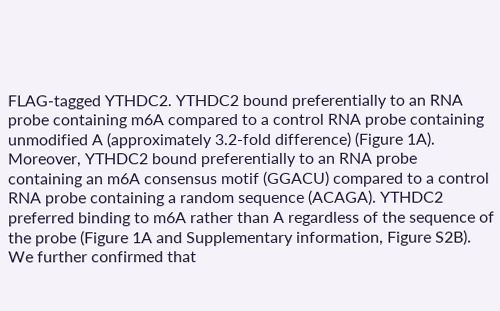FLAG-tagged YTHDC2. YTHDC2 bound preferentially to an RNA probe containing m6A compared to a control RNA probe containing unmodified A (approximately 3.2-fold difference) (Figure 1A). Moreover, YTHDC2 bound preferentially to an RNA probe containing an m6A consensus motif (GGACU) compared to a control RNA probe containing a random sequence (ACAGA). YTHDC2 preferred binding to m6A rather than A regardless of the sequence of the probe (Figure 1A and Supplementary information, Figure S2B). We further confirmed that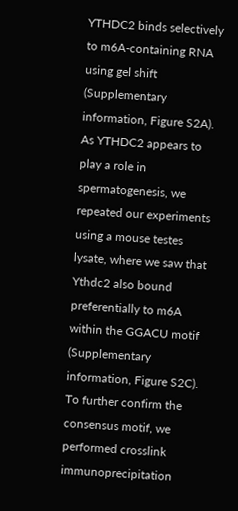YTHDC2 binds selectively to m6A-containing RNA using gel shift (Supplementary information, Figure S2A). As YTHDC2 appears to play a role in spermatogenesis, we repeated our experiments using a mouse testes lysate, where we saw that Ythdc2 also bound preferentially to m6A within the GGACU motif (Supplementary information, Figure S2C). To further confirm the consensus motif, we performed crosslink immunoprecipitation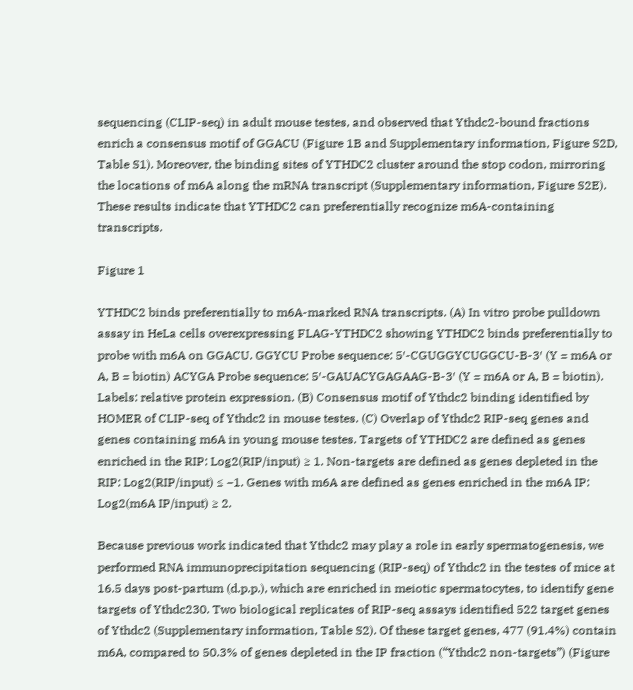sequencing (CLIP-seq) in adult mouse testes, and observed that Ythdc2-bound fractions enrich a consensus motif of GGACU (Figure 1B and Supplementary information, Figure S2D, Table S1). Moreover, the binding sites of YTHDC2 cluster around the stop codon, mirroring the locations of m6A along the mRNA transcript (Supplementary information, Figure S2E). These results indicate that YTHDC2 can preferentially recognize m6A-containing transcripts.

Figure 1

YTHDC2 binds preferentially to m6A-marked RNA transcripts. (A) In vitro probe pulldown assay in HeLa cells overexpressing FLAG-YTHDC2 showing YTHDC2 binds preferentially to probe with m6A on GGACU. GGYCU Probe sequence: 5′-CGUGGYCUGGCU-B-3′ (Y = m6A or A, B = biotin) ACYGA Probe sequence: 5′-GAUACYGAGAAG-B-3′ (Y = m6A or A, B = biotin). Labels: relative protein expression. (B) Consensus motif of Ythdc2 binding identified by HOMER of CLIP-seq of Ythdc2 in mouse testes. (C) Overlap of Ythdc2 RIP-seq genes and genes containing m6A in young mouse testes. Targets of YTHDC2 are defined as genes enriched in the RIP: Log2(RIP/input) ≥ 1. Non-targets are defined as genes depleted in the RIP: Log2(RIP/input) ≤ −1. Genes with m6A are defined as genes enriched in the m6A IP: Log2(m6A IP/input) ≥ 2.

Because previous work indicated that Ythdc2 may play a role in early spermatogenesis, we performed RNA immunoprecipitation sequencing (RIP-seq) of Ythdc2 in the testes of mice at 16.5 days post-partum (d.p.p.), which are enriched in meiotic spermatocytes, to identify gene targets of Ythdc230. Two biological replicates of RIP-seq assays identified 522 target genes of Ythdc2 (Supplementary information, Table S2). Of these target genes, 477 (91.4%) contain m6A, compared to 50.3% of genes depleted in the IP fraction (“Ythdc2 non-targets”) (Figure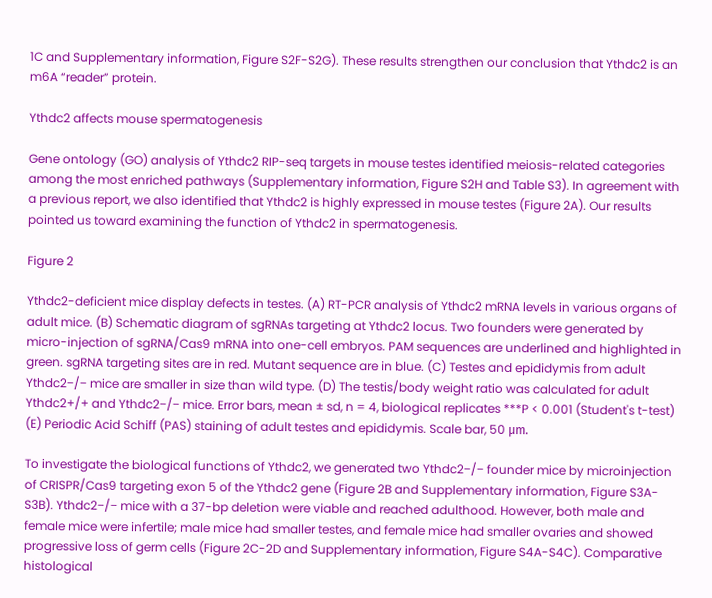1C and Supplementary information, Figure S2F-S2G). These results strengthen our conclusion that Ythdc2 is an m6A “reader” protein.

Ythdc2 affects mouse spermatogenesis

Gene ontology (GO) analysis of Ythdc2 RIP-seq targets in mouse testes identified meiosis-related categories among the most enriched pathways (Supplementary information, Figure S2H and Table S3). In agreement with a previous report, we also identified that Ythdc2 is highly expressed in mouse testes (Figure 2A). Our results pointed us toward examining the function of Ythdc2 in spermatogenesis.

Figure 2

Ythdc2-deficient mice display defects in testes. (A) RT-PCR analysis of Ythdc2 mRNA levels in various organs of adult mice. (B) Schematic diagram of sgRNAs targeting at Ythdc2 locus. Two founders were generated by micro-injection of sgRNA/Cas9 mRNA into one-cell embryos. PAM sequences are underlined and highlighted in green. sgRNA targeting sites are in red. Mutant sequence are in blue. (C) Testes and epididymis from adult Ythdc2−/− mice are smaller in size than wild type. (D) The testis/body weight ratio was calculated for adult Ythdc2+/+ and Ythdc2−/− mice. Error bars, mean ± sd, n = 4, biological replicates ***P < 0.001 (Student's t-test) (E) Periodic Acid Schiff (PAS) staining of adult testes and epididymis. Scale bar, 50 μm.

To investigate the biological functions of Ythdc2, we generated two Ythdc2−/− founder mice by microinjection of CRISPR/Cas9 targeting exon 5 of the Ythdc2 gene (Figure 2B and Supplementary information, Figure S3A-S3B). Ythdc2−/− mice with a 37-bp deletion were viable and reached adulthood. However, both male and female mice were infertile; male mice had smaller testes, and female mice had smaller ovaries and showed progressive loss of germ cells (Figure 2C-2D and Supplementary information, Figure S4A-S4C). Comparative histological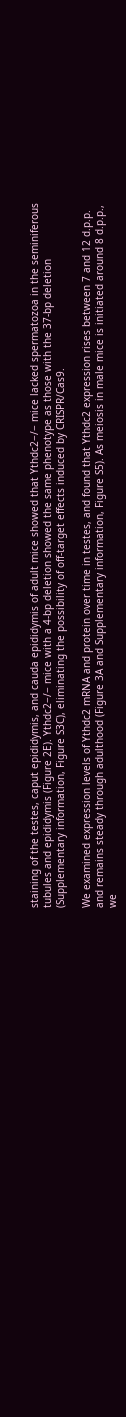staining of the testes, caput epididymis, and cauda epididymis of adult mice showed that Ythdc2−/− mice lacked spermatozoa in the seminiferous tubules and epididymis (Figure 2E). Ythdc2−/− mice with a 4-bp deletion showed the same phenotype as those with the 37-bp deletion (Supplementary information, Figure S3C), eliminating the possibility of off-target effects induced by CRISPR/Cas9.

We examined expression levels of Ythdc2 mRNA and protein over time in testes, and found that Ythdc2 expression rises between 7 and 12 d.p.p. and remains steady through adulthood (Figure 3A and Supplementary information, Figure S5). As meiosis in male mice is initiated around 8 d.p.p., we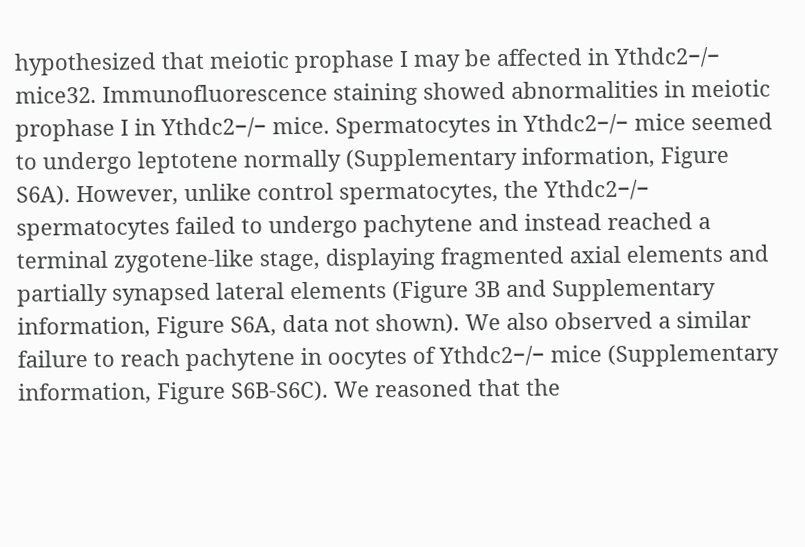hypothesized that meiotic prophase I may be affected in Ythdc2−/− mice32. Immunofluorescence staining showed abnormalities in meiotic prophase I in Ythdc2−/− mice. Spermatocytes in Ythdc2−/− mice seemed to undergo leptotene normally (Supplementary information, Figure S6A). However, unlike control spermatocytes, the Ythdc2−/− spermatocytes failed to undergo pachytene and instead reached a terminal zygotene-like stage, displaying fragmented axial elements and partially synapsed lateral elements (Figure 3B and Supplementary information, Figure S6A, data not shown). We also observed a similar failure to reach pachytene in oocytes of Ythdc2−/− mice (Supplementary information, Figure S6B-S6C). We reasoned that the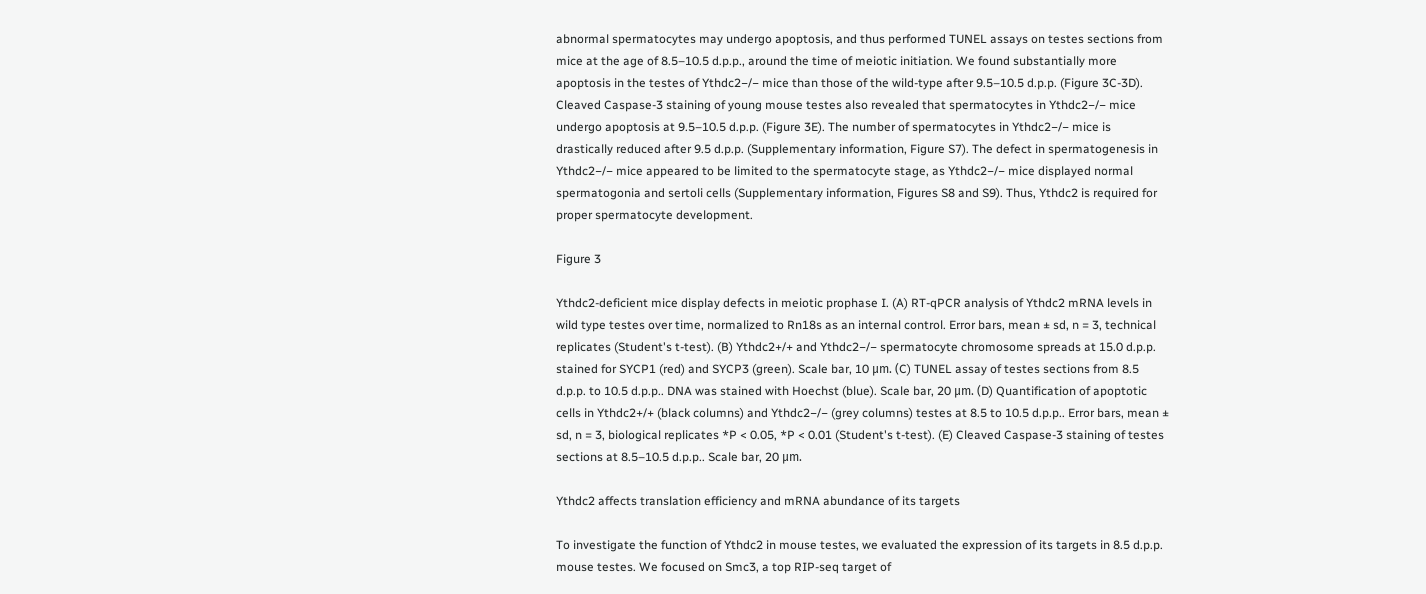abnormal spermatocytes may undergo apoptosis, and thus performed TUNEL assays on testes sections from mice at the age of 8.5–10.5 d.p.p., around the time of meiotic initiation. We found substantially more apoptosis in the testes of Ythdc2−/− mice than those of the wild-type after 9.5–10.5 d.p.p. (Figure 3C-3D). Cleaved Caspase-3 staining of young mouse testes also revealed that spermatocytes in Ythdc2−/− mice undergo apoptosis at 9.5–10.5 d.p.p. (Figure 3E). The number of spermatocytes in Ythdc2−/− mice is drastically reduced after 9.5 d.p.p. (Supplementary information, Figure S7). The defect in spermatogenesis in Ythdc2−/− mice appeared to be limited to the spermatocyte stage, as Ythdc2−/− mice displayed normal spermatogonia and sertoli cells (Supplementary information, Figures S8 and S9). Thus, Ythdc2 is required for proper spermatocyte development.

Figure 3

Ythdc2-deficient mice display defects in meiotic prophase I. (A) RT-qPCR analysis of Ythdc2 mRNA levels in wild type testes over time, normalized to Rn18s as an internal control. Error bars, mean ± sd, n = 3, technical replicates (Student's t-test). (B) Ythdc2+/+ and Ythdc2−/− spermatocyte chromosome spreads at 15.0 d.p.p. stained for SYCP1 (red) and SYCP3 (green). Scale bar, 10 μm. (C) TUNEL assay of testes sections from 8.5 d.p.p. to 10.5 d.p.p.. DNA was stained with Hoechst (blue). Scale bar, 20 μm. (D) Quantification of apoptotic cells in Ythdc2+/+ (black columns) and Ythdc2−/− (grey columns) testes at 8.5 to 10.5 d.p.p.. Error bars, mean ± sd, n = 3, biological replicates *P < 0.05, *P < 0.01 (Student's t-test). (E) Cleaved Caspase-3 staining of testes sections at 8.5–10.5 d.p.p.. Scale bar, 20 μm.

Ythdc2 affects translation efficiency and mRNA abundance of its targets

To investigate the function of Ythdc2 in mouse testes, we evaluated the expression of its targets in 8.5 d.p.p. mouse testes. We focused on Smc3, a top RIP-seq target of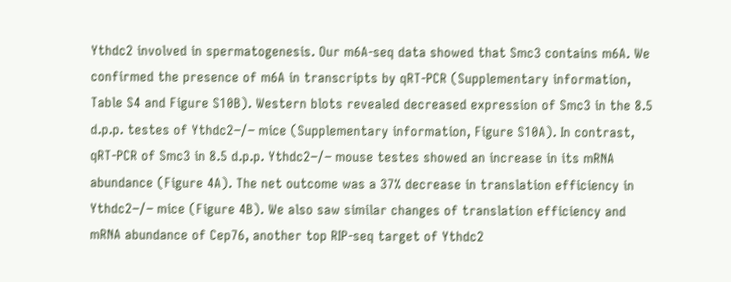Ythdc2 involved in spermatogenesis. Our m6A-seq data showed that Smc3 contains m6A. We confirmed the presence of m6A in transcripts by qRT-PCR (Supplementary information, Table S4 and Figure S10B). Western blots revealed decreased expression of Smc3 in the 8.5 d.p.p. testes of Ythdc2−/− mice (Supplementary information, Figure S10A). In contrast, qRT-PCR of Smc3 in 8.5 d.p.p. Ythdc2−/− mouse testes showed an increase in its mRNA abundance (Figure 4A). The net outcome was a 37% decrease in translation efficiency in Ythdc2−/− mice (Figure 4B). We also saw similar changes of translation efficiency and mRNA abundance of Cep76, another top RIP-seq target of Ythdc2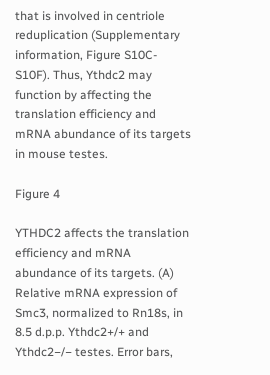that is involved in centriole reduplication (Supplementary information, Figure S10C-S10F). Thus, Ythdc2 may function by affecting the translation efficiency and mRNA abundance of its targets in mouse testes.

Figure 4

YTHDC2 affects the translation efficiency and mRNA abundance of its targets. (A) Relative mRNA expression of Smc3, normalized to Rn18s, in 8.5 d.p.p. Ythdc2+/+ and Ythdc2−/− testes. Error bars,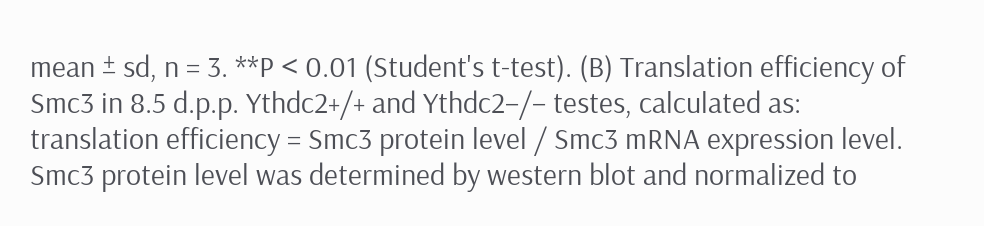mean ± sd, n = 3. **P < 0.01 (Student's t-test). (B) Translation efficiency of Smc3 in 8.5 d.p.p. Ythdc2+/+ and Ythdc2−/− testes, calculated as: translation efficiency = Smc3 protein level / Smc3 mRNA expression level. Smc3 protein level was determined by western blot and normalized to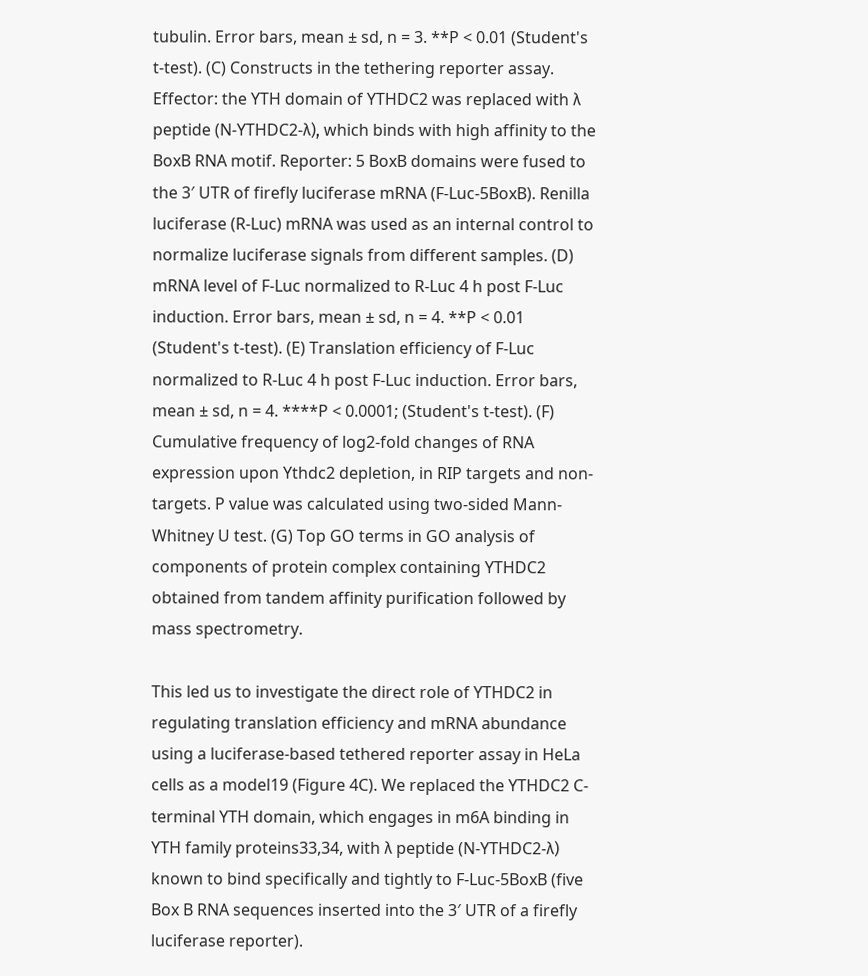tubulin. Error bars, mean ± sd, n = 3. **P < 0.01 (Student's t-test). (C) Constructs in the tethering reporter assay. Effector: the YTH domain of YTHDC2 was replaced with λ peptide (N-YTHDC2-λ), which binds with high affinity to the BoxB RNA motif. Reporter: 5 BoxB domains were fused to the 3′ UTR of firefly luciferase mRNA (F-Luc-5BoxB). Renilla luciferase (R-Luc) mRNA was used as an internal control to normalize luciferase signals from different samples. (D) mRNA level of F-Luc normalized to R-Luc 4 h post F-Luc induction. Error bars, mean ± sd, n = 4. **P < 0.01 (Student's t-test). (E) Translation efficiency of F-Luc normalized to R-Luc 4 h post F-Luc induction. Error bars, mean ± sd, n = 4. ****P < 0.0001; (Student's t-test). (F) Cumulative frequency of log2-fold changes of RNA expression upon Ythdc2 depletion, in RIP targets and non-targets. P value was calculated using two-sided Mann-Whitney U test. (G) Top GO terms in GO analysis of components of protein complex containing YTHDC2 obtained from tandem affinity purification followed by mass spectrometry.

This led us to investigate the direct role of YTHDC2 in regulating translation efficiency and mRNA abundance using a luciferase-based tethered reporter assay in HeLa cells as a model19 (Figure 4C). We replaced the YTHDC2 C-terminal YTH domain, which engages in m6A binding in YTH family proteins33,34, with λ peptide (N-YTHDC2-λ) known to bind specifically and tightly to F-Luc-5BoxB (five Box B RNA sequences inserted into the 3′ UTR of a firefly luciferase reporter).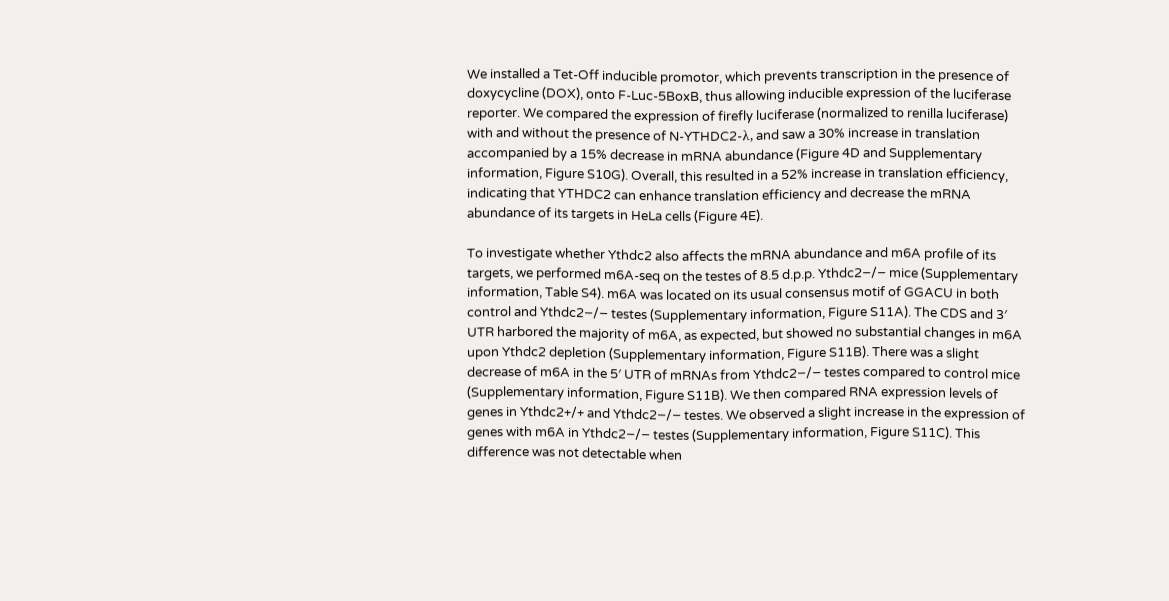We installed a Tet-Off inducible promotor, which prevents transcription in the presence of doxycycline (DOX), onto F-Luc-5BoxB, thus allowing inducible expression of the luciferase reporter. We compared the expression of firefly luciferase (normalized to renilla luciferase) with and without the presence of N-YTHDC2-λ, and saw a 30% increase in translation accompanied by a 15% decrease in mRNA abundance (Figure 4D and Supplementary information, Figure S10G). Overall, this resulted in a 52% increase in translation efficiency, indicating that YTHDC2 can enhance translation efficiency and decrease the mRNA abundance of its targets in HeLa cells (Figure 4E).

To investigate whether Ythdc2 also affects the mRNA abundance and m6A profile of its targets, we performed m6A-seq on the testes of 8.5 d.p.p. Ythdc2−/− mice (Supplementary information, Table S4). m6A was located on its usual consensus motif of GGACU in both control and Ythdc2−/− testes (Supplementary information, Figure S11A). The CDS and 3′ UTR harbored the majority of m6A, as expected, but showed no substantial changes in m6A upon Ythdc2 depletion (Supplementary information, Figure S11B). There was a slight decrease of m6A in the 5′ UTR of mRNAs from Ythdc2−/− testes compared to control mice (Supplementary information, Figure S11B). We then compared RNA expression levels of genes in Ythdc2+/+ and Ythdc2−/− testes. We observed a slight increase in the expression of genes with m6A in Ythdc2−/− testes (Supplementary information, Figure S11C). This difference was not detectable when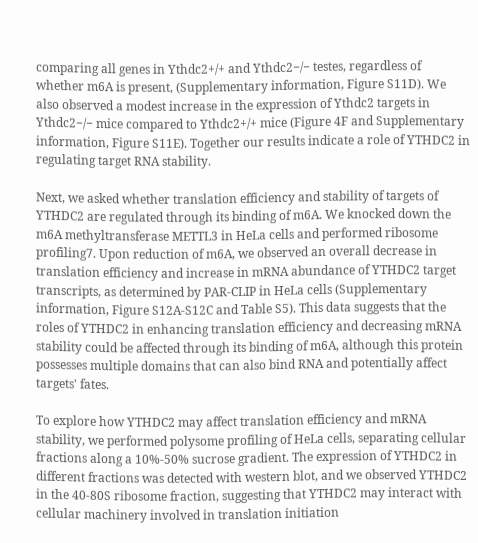comparing all genes in Ythdc2+/+ and Ythdc2−/− testes, regardless of whether m6A is present, (Supplementary information, Figure S11D). We also observed a modest increase in the expression of Ythdc2 targets in Ythdc2−/− mice compared to Ythdc2+/+ mice (Figure 4F and Supplementary information, Figure S11E). Together our results indicate a role of YTHDC2 in regulating target RNA stability.

Next, we asked whether translation efficiency and stability of targets of YTHDC2 are regulated through its binding of m6A. We knocked down the m6A methyltransferase METTL3 in HeLa cells and performed ribosome profiling7. Upon reduction of m6A, we observed an overall decrease in translation efficiency and increase in mRNA abundance of YTHDC2 target transcripts, as determined by PAR-CLIP in HeLa cells (Supplementary information, Figure S12A-S12C and Table S5). This data suggests that the roles of YTHDC2 in enhancing translation efficiency and decreasing mRNA stability could be affected through its binding of m6A, although this protein possesses multiple domains that can also bind RNA and potentially affect targets' fates.

To explore how YTHDC2 may affect translation efficiency and mRNA stability, we performed polysome profiling of HeLa cells, separating cellular fractions along a 10%-50% sucrose gradient. The expression of YTHDC2 in different fractions was detected with western blot, and we observed YTHDC2 in the 40-80S ribosome fraction, suggesting that YTHDC2 may interact with cellular machinery involved in translation initiation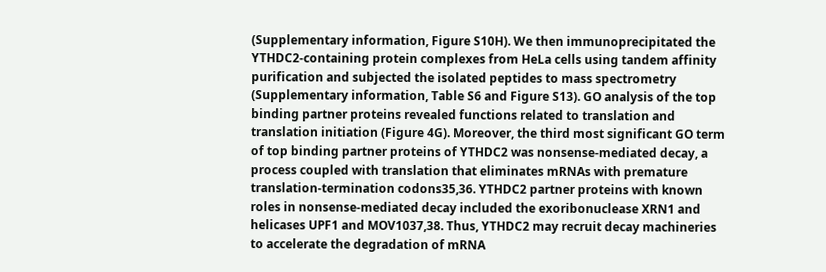(Supplementary information, Figure S10H). We then immunoprecipitated the YTHDC2-containing protein complexes from HeLa cells using tandem affinity purification and subjected the isolated peptides to mass spectrometry (Supplementary information, Table S6 and Figure S13). GO analysis of the top binding partner proteins revealed functions related to translation and translation initiation (Figure 4G). Moreover, the third most significant GO term of top binding partner proteins of YTHDC2 was nonsense-mediated decay, a process coupled with translation that eliminates mRNAs with premature translation-termination codons35,36. YTHDC2 partner proteins with known roles in nonsense-mediated decay included the exoribonuclease XRN1 and helicases UPF1 and MOV1037,38. Thus, YTHDC2 may recruit decay machineries to accelerate the degradation of mRNA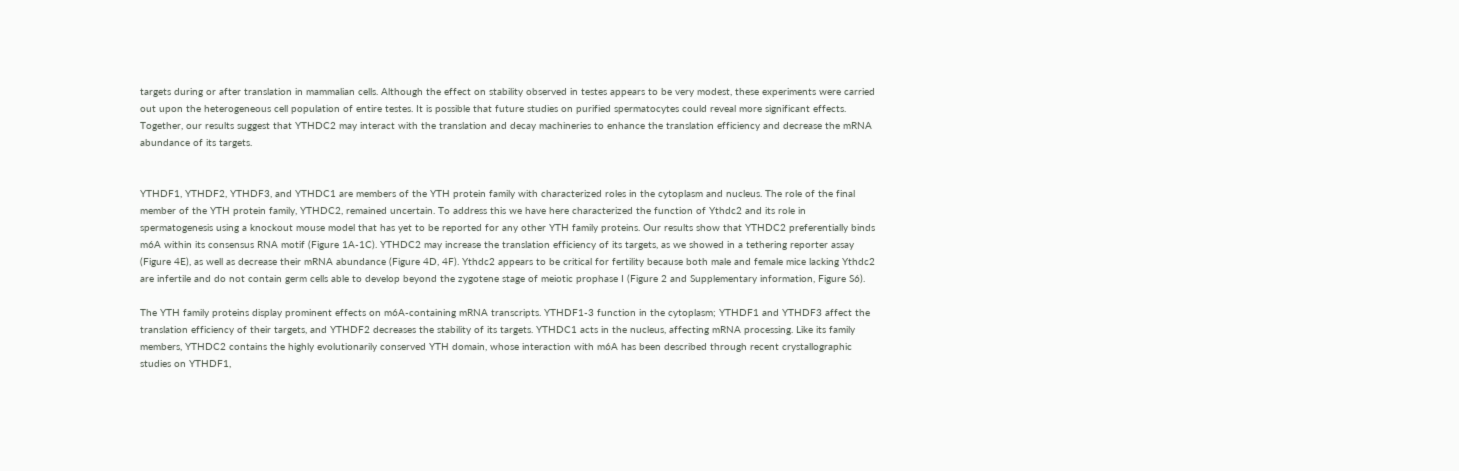targets during or after translation in mammalian cells. Although the effect on stability observed in testes appears to be very modest, these experiments were carried out upon the heterogeneous cell population of entire testes. It is possible that future studies on purified spermatocytes could reveal more significant effects. Together, our results suggest that YTHDC2 may interact with the translation and decay machineries to enhance the translation efficiency and decrease the mRNA abundance of its targets.


YTHDF1, YTHDF2, YTHDF3, and YTHDC1 are members of the YTH protein family with characterized roles in the cytoplasm and nucleus. The role of the final member of the YTH protein family, YTHDC2, remained uncertain. To address this we have here characterized the function of Ythdc2 and its role in spermatogenesis using a knockout mouse model that has yet to be reported for any other YTH family proteins. Our results show that YTHDC2 preferentially binds m6A within its consensus RNA motif (Figure 1A-1C). YTHDC2 may increase the translation efficiency of its targets, as we showed in a tethering reporter assay (Figure 4E), as well as decrease their mRNA abundance (Figure 4D, 4F). Ythdc2 appears to be critical for fertility because both male and female mice lacking Ythdc2 are infertile and do not contain germ cells able to develop beyond the zygotene stage of meiotic prophase I (Figure 2 and Supplementary information, Figure S6).

The YTH family proteins display prominent effects on m6A-containing mRNA transcripts. YTHDF1-3 function in the cytoplasm; YTHDF1 and YTHDF3 affect the translation efficiency of their targets, and YTHDF2 decreases the stability of its targets. YTHDC1 acts in the nucleus, affecting mRNA processing. Like its family members, YTHDC2 contains the highly evolutionarily conserved YTH domain, whose interaction with m6A has been described through recent crystallographic studies on YTHDF1,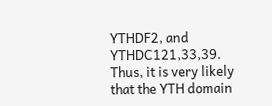YTHDF2, and YTHDC121,33,39. Thus, it is very likely that the YTH domain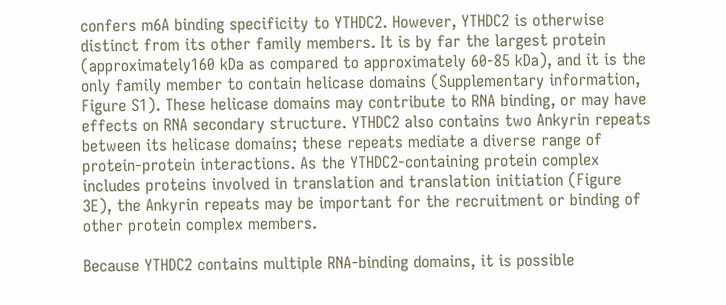confers m6A binding specificity to YTHDC2. However, YTHDC2 is otherwise distinct from its other family members. It is by far the largest protein (approximately160 kDa as compared to approximately 60-85 kDa), and it is the only family member to contain helicase domains (Supplementary information, Figure S1). These helicase domains may contribute to RNA binding, or may have effects on RNA secondary structure. YTHDC2 also contains two Ankyrin repeats between its helicase domains; these repeats mediate a diverse range of protein-protein interactions. As the YTHDC2-containing protein complex includes proteins involved in translation and translation initiation (Figure 3E), the Ankyrin repeats may be important for the recruitment or binding of other protein complex members.

Because YTHDC2 contains multiple RNA-binding domains, it is possible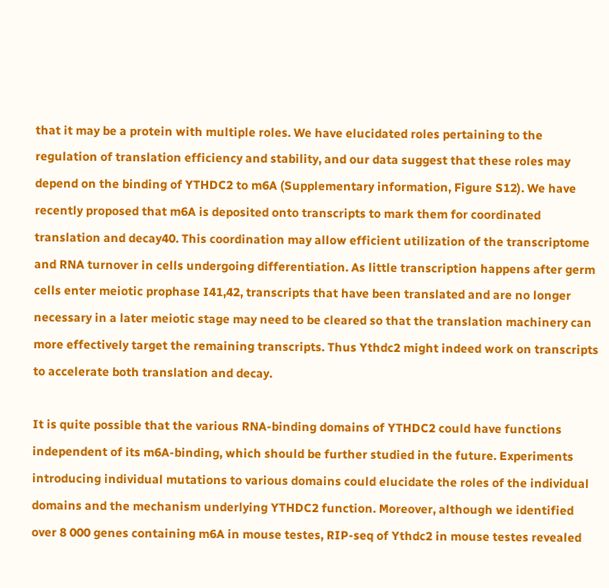that it may be a protein with multiple roles. We have elucidated roles pertaining to the regulation of translation efficiency and stability, and our data suggest that these roles may depend on the binding of YTHDC2 to m6A (Supplementary information, Figure S12). We have recently proposed that m6A is deposited onto transcripts to mark them for coordinated translation and decay40. This coordination may allow efficient utilization of the transcriptome and RNA turnover in cells undergoing differentiation. As little transcription happens after germ cells enter meiotic prophase I41,42, transcripts that have been translated and are no longer necessary in a later meiotic stage may need to be cleared so that the translation machinery can more effectively target the remaining transcripts. Thus Ythdc2 might indeed work on transcripts to accelerate both translation and decay.

It is quite possible that the various RNA-binding domains of YTHDC2 could have functions independent of its m6A-binding, which should be further studied in the future. Experiments introducing individual mutations to various domains could elucidate the roles of the individual domains and the mechanism underlying YTHDC2 function. Moreover, although we identified over 8 000 genes containing m6A in mouse testes, RIP-seq of Ythdc2 in mouse testes revealed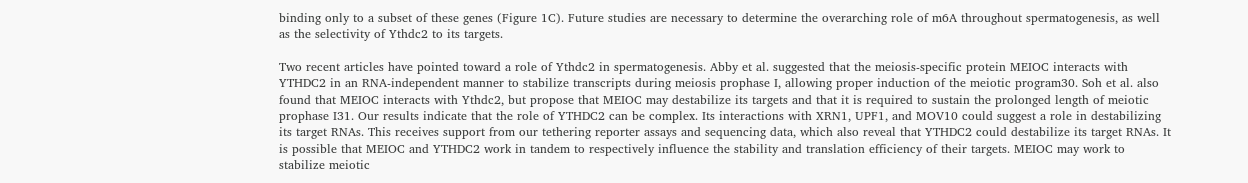binding only to a subset of these genes (Figure 1C). Future studies are necessary to determine the overarching role of m6A throughout spermatogenesis, as well as the selectivity of Ythdc2 to its targets.

Two recent articles have pointed toward a role of Ythdc2 in spermatogenesis. Abby et al. suggested that the meiosis-specific protein MEIOC interacts with YTHDC2 in an RNA-independent manner to stabilize transcripts during meiosis prophase I, allowing proper induction of the meiotic program30. Soh et al. also found that MEIOC interacts with Ythdc2, but propose that MEIOC may destabilize its targets and that it is required to sustain the prolonged length of meiotic prophase I31. Our results indicate that the role of YTHDC2 can be complex. Its interactions with XRN1, UPF1, and MOV10 could suggest a role in destabilizing its target RNAs. This receives support from our tethering reporter assays and sequencing data, which also reveal that YTHDC2 could destabilize its target RNAs. It is possible that MEIOC and YTHDC2 work in tandem to respectively influence the stability and translation efficiency of their targets. MEIOC may work to stabilize meiotic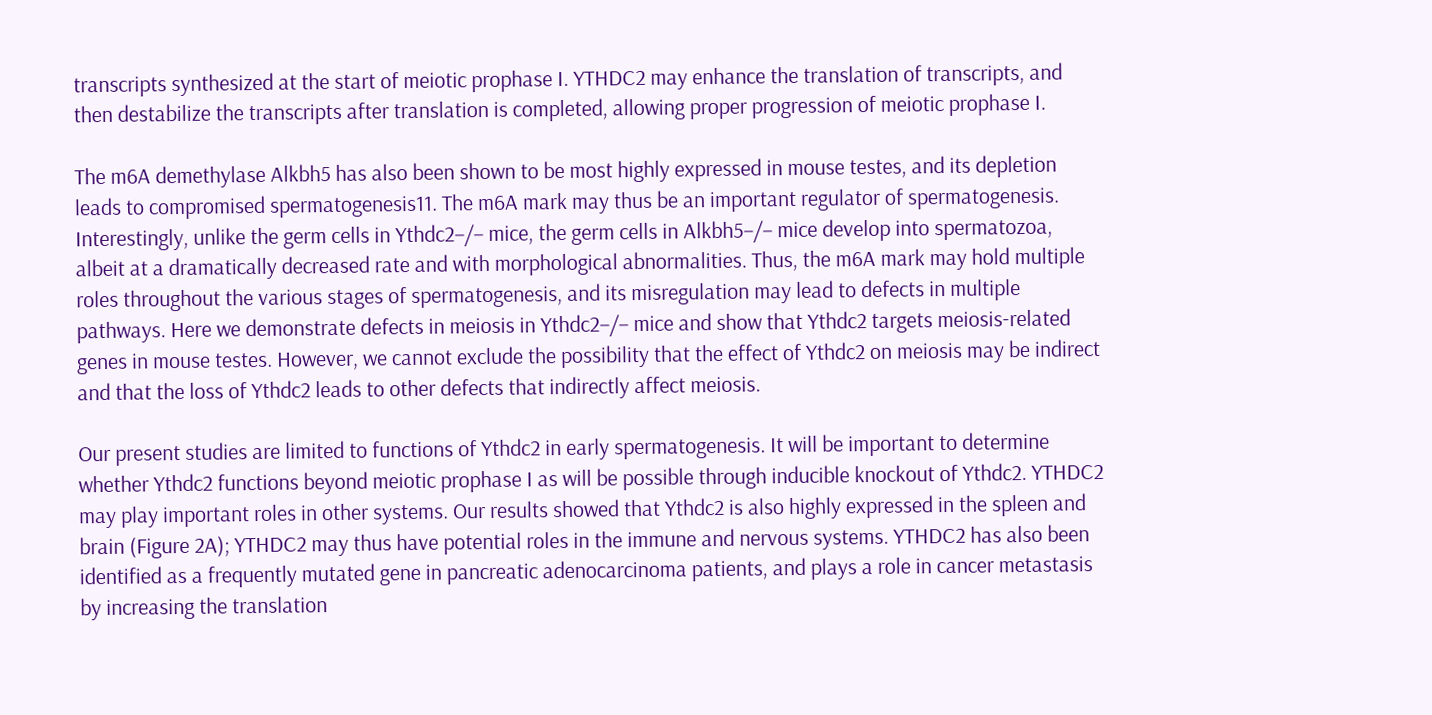transcripts synthesized at the start of meiotic prophase I. YTHDC2 may enhance the translation of transcripts, and then destabilize the transcripts after translation is completed, allowing proper progression of meiotic prophase I.

The m6A demethylase Alkbh5 has also been shown to be most highly expressed in mouse testes, and its depletion leads to compromised spermatogenesis11. The m6A mark may thus be an important regulator of spermatogenesis. Interestingly, unlike the germ cells in Ythdc2−/− mice, the germ cells in Alkbh5−/− mice develop into spermatozoa, albeit at a dramatically decreased rate and with morphological abnormalities. Thus, the m6A mark may hold multiple roles throughout the various stages of spermatogenesis, and its misregulation may lead to defects in multiple pathways. Here we demonstrate defects in meiosis in Ythdc2−/− mice and show that Ythdc2 targets meiosis-related genes in mouse testes. However, we cannot exclude the possibility that the effect of Ythdc2 on meiosis may be indirect and that the loss of Ythdc2 leads to other defects that indirectly affect meiosis.

Our present studies are limited to functions of Ythdc2 in early spermatogenesis. It will be important to determine whether Ythdc2 functions beyond meiotic prophase I as will be possible through inducible knockout of Ythdc2. YTHDC2 may play important roles in other systems. Our results showed that Ythdc2 is also highly expressed in the spleen and brain (Figure 2A); YTHDC2 may thus have potential roles in the immune and nervous systems. YTHDC2 has also been identified as a frequently mutated gene in pancreatic adenocarcinoma patients, and plays a role in cancer metastasis by increasing the translation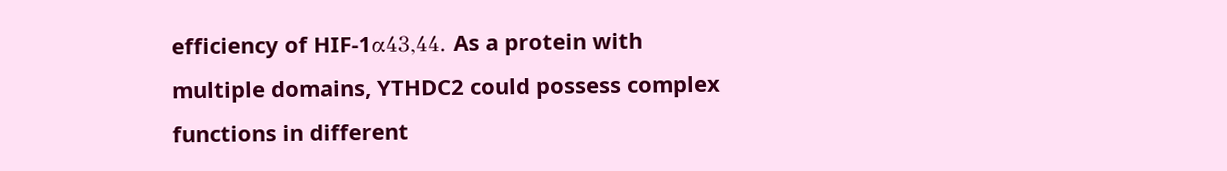efficiency of HIF-1α43,44. As a protein with multiple domains, YTHDC2 could possess complex functions in different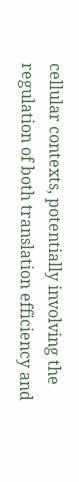cellular contexts, potentially involving the regulation of both translation efficiency and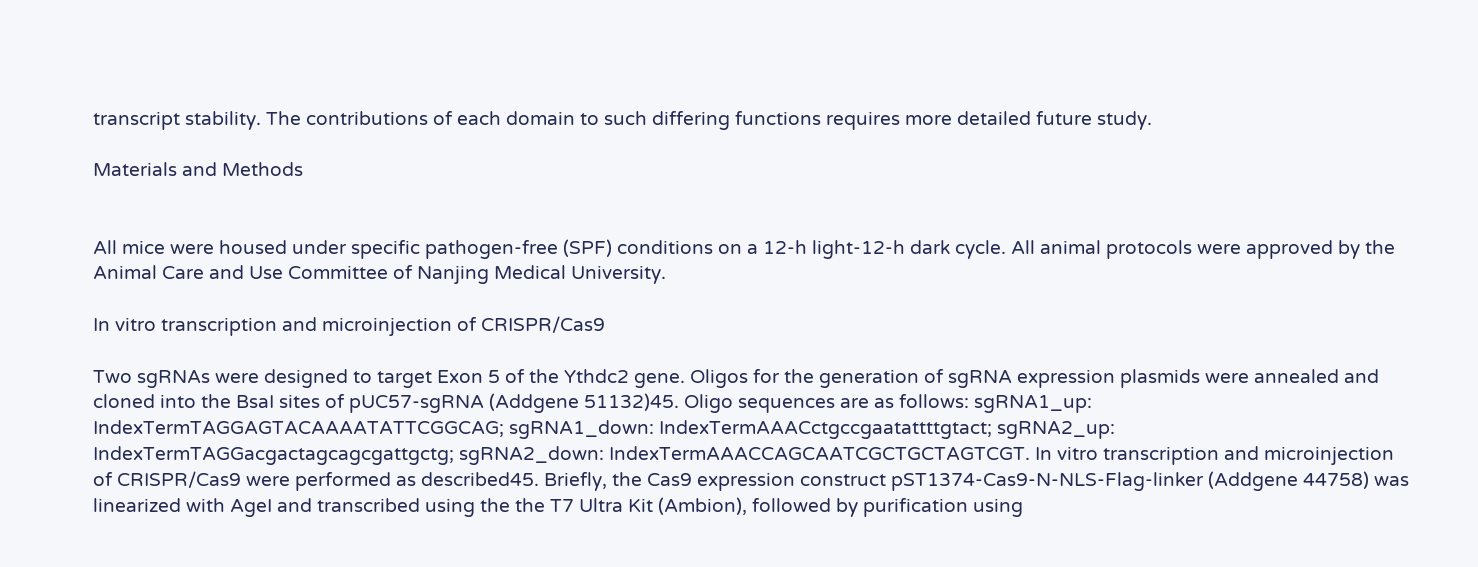transcript stability. The contributions of each domain to such differing functions requires more detailed future study.

Materials and Methods


All mice were housed under specific pathogen-free (SPF) conditions on a 12-h light-12-h dark cycle. All animal protocols were approved by the Animal Care and Use Committee of Nanjing Medical University.

In vitro transcription and microinjection of CRISPR/Cas9

Two sgRNAs were designed to target Exon 5 of the Ythdc2 gene. Oligos for the generation of sgRNA expression plasmids were annealed and cloned into the BsaI sites of pUC57-sgRNA (Addgene 51132)45. Oligo sequences are as follows: sgRNA1_up: IndexTermTAGGAGTACAAAATATTCGGCAG; sgRNA1_down: IndexTermAAACctgccgaatattttgtact; sgRNA2_up: IndexTermTAGGacgactagcagcgattgctg; sgRNA2_down: IndexTermAAACCAGCAATCGCTGCTAGTCGT. In vitro transcription and microinjection of CRISPR/Cas9 were performed as described45. Briefly, the Cas9 expression construct pST1374-Cas9-N-NLS-Flag-linker (Addgene 44758) was linearized with AgeI and transcribed using the the T7 Ultra Kit (Ambion), followed by purification using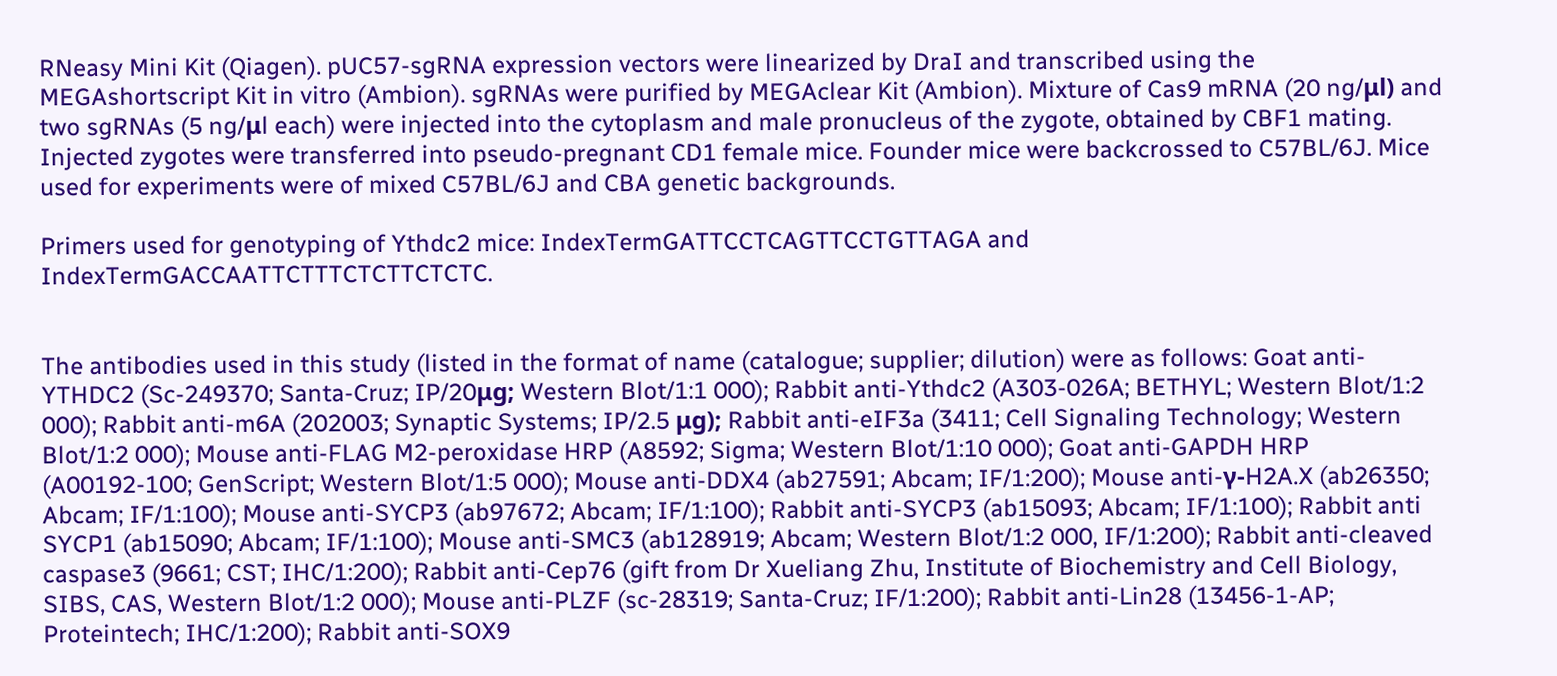RNeasy Mini Kit (Qiagen). pUC57-sgRNA expression vectors were linearized by DraI and transcribed using the MEGAshortscript Kit in vitro (Ambion). sgRNAs were purified by MEGAclear Kit (Ambion). Mixture of Cas9 mRNA (20 ng/μl) and two sgRNAs (5 ng/μl each) were injected into the cytoplasm and male pronucleus of the zygote, obtained by CBF1 mating. Injected zygotes were transferred into pseudo-pregnant CD1 female mice. Founder mice were backcrossed to C57BL/6J. Mice used for experiments were of mixed C57BL/6J and CBA genetic backgrounds.

Primers used for genotyping of Ythdc2 mice: IndexTermGATTCCTCAGTTCCTGTTAGA and IndexTermGACCAATTCTTTCTCTTCTCTC.


The antibodies used in this study (listed in the format of name (catalogue; supplier; dilution) were as follows: Goat anti-YTHDC2 (Sc-249370; Santa-Cruz; IP/20μg; Western Blot/1:1 000); Rabbit anti-Ythdc2 (A303-026A; BETHYL; Western Blot/1:2 000); Rabbit anti-m6A (202003; Synaptic Systems; IP/2.5 μg); Rabbit anti-eIF3a (3411; Cell Signaling Technology; Western Blot/1:2 000); Mouse anti-FLAG M2-peroxidase HRP (A8592; Sigma; Western Blot/1:10 000); Goat anti-GAPDH HRP (A00192-100; GenScript; Western Blot/1:5 000); Mouse anti-DDX4 (ab27591; Abcam; IF/1:200); Mouse anti-γ-H2A.X (ab26350; Abcam; IF/1:100); Mouse anti-SYCP3 (ab97672; Abcam; IF/1:100); Rabbit anti-SYCP3 (ab15093; Abcam; IF/1:100); Rabbit anti SYCP1 (ab15090; Abcam; IF/1:100); Mouse anti-SMC3 (ab128919; Abcam; Western Blot/1:2 000, IF/1:200); Rabbit anti-cleaved caspase3 (9661; CST; IHC/1:200); Rabbit anti-Cep76 (gift from Dr Xueliang Zhu, Institute of Biochemistry and Cell Biology, SIBS, CAS, Western Blot/1:2 000); Mouse anti-PLZF (sc-28319; Santa-Cruz; IF/1:200); Rabbit anti-Lin28 (13456-1-AP; Proteintech; IHC/1:200); Rabbit anti-SOX9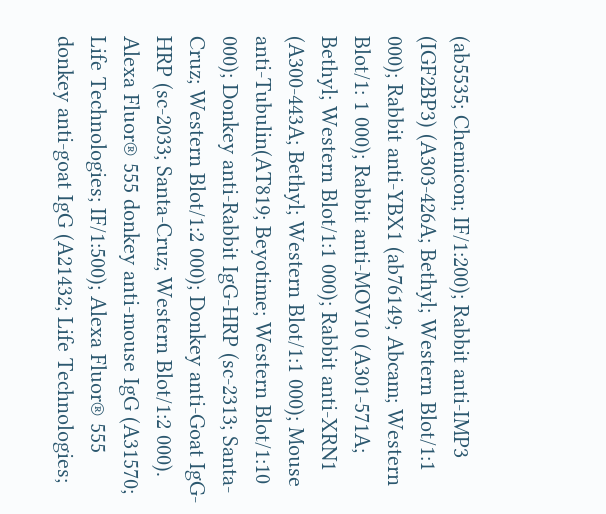(ab5535; Chemicon; IF/1:200); Rabbit anti-IMP3 (IGF2BP3) (A303-426A; Bethyl; Western Blot/1:1 000); Rabbit anti-YBX1 (ab76149; Abcam; Western Blot/1: 1 000); Rabbit anti-MOV10 (A301-571A; Bethyl; Western Blot/1:1 000); Rabbit anti-XRN1 (A300-443A; Bethyl; Western Blot/1:1 000); Mouse anti-Tubulin(AT819; Beyotime; Western Blot/1:10 000); Donkey anti-Rabbit IgG-HRP (sc-2313; Santa-Cruz; Western Blot/1:2 000); Donkey anti-Goat IgG-HRP (sc-2033; Santa-Cruz; Western Blot/1:2 000). Alexa Fluor® 555 donkey anti-mouse IgG (A31570; Life Technologies; IF/1:500); Alexa Fluor® 555 donkey anti-goat IgG (A21432; Life Technologies;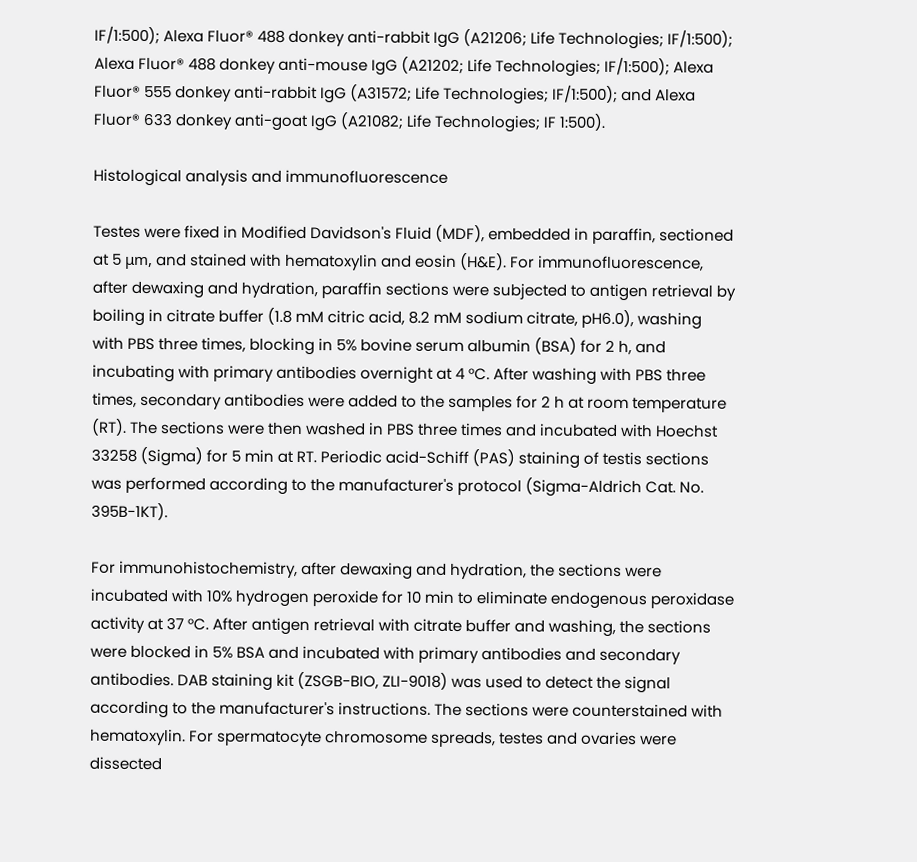IF/1:500); Alexa Fluor® 488 donkey anti-rabbit IgG (A21206; Life Technologies; IF/1:500); Alexa Fluor® 488 donkey anti-mouse IgG (A21202; Life Technologies; IF/1:500); Alexa Fluor® 555 donkey anti-rabbit IgG (A31572; Life Technologies; IF/1:500); and Alexa Fluor® 633 donkey anti-goat IgG (A21082; Life Technologies; IF 1:500).

Histological analysis and immunofluorescence

Testes were fixed in Modified Davidson's Fluid (MDF), embedded in paraffin, sectioned at 5 μm, and stained with hematoxylin and eosin (H&E). For immunofluorescence, after dewaxing and hydration, paraffin sections were subjected to antigen retrieval by boiling in citrate buffer (1.8 mM citric acid, 8.2 mM sodium citrate, pH6.0), washing with PBS three times, blocking in 5% bovine serum albumin (BSA) for 2 h, and incubating with primary antibodies overnight at 4 °C. After washing with PBS three times, secondary antibodies were added to the samples for 2 h at room temperature (RT). The sections were then washed in PBS three times and incubated with Hoechst 33258 (Sigma) for 5 min at RT. Periodic acid-Schiff (PAS) staining of testis sections was performed according to the manufacturer's protocol (Sigma-Aldrich Cat. No. 395B-1KT).

For immunohistochemistry, after dewaxing and hydration, the sections were incubated with 10% hydrogen peroxide for 10 min to eliminate endogenous peroxidase activity at 37 °C. After antigen retrieval with citrate buffer and washing, the sections were blocked in 5% BSA and incubated with primary antibodies and secondary antibodies. DAB staining kit (ZSGB-BIO, ZLI-9018) was used to detect the signal according to the manufacturer's instructions. The sections were counterstained with hematoxylin. For spermatocyte chromosome spreads, testes and ovaries were dissected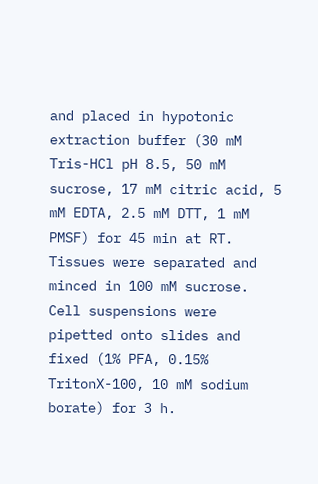and placed in hypotonic extraction buffer (30 mM Tris-HCl pH 8.5, 50 mM sucrose, 17 mM citric acid, 5 mM EDTA, 2.5 mM DTT, 1 mM PMSF) for 45 min at RT. Tissues were separated and minced in 100 mM sucrose. Cell suspensions were pipetted onto slides and fixed (1% PFA, 0.15% TritonX-100, 10 mM sodium borate) for 3 h.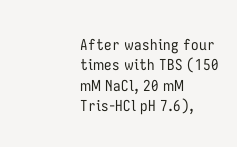After washing four times with TBS (150 mM NaCl, 20 mM Tris-HCl pH 7.6),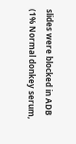slides were blocked in ADB (1% Normal donkey serum,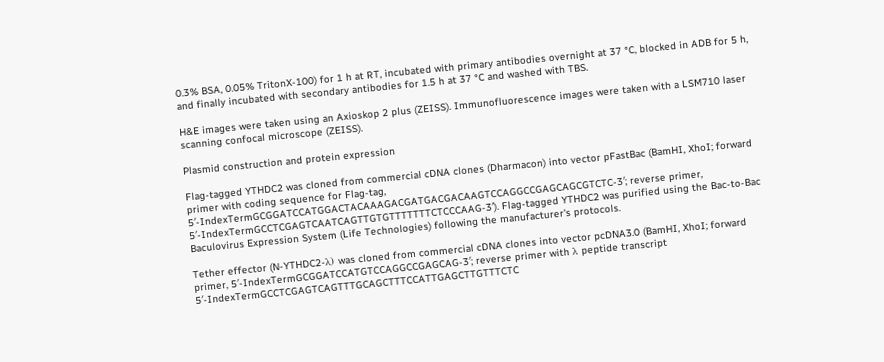0.3% BSA, 0.05% TritonX-100) for 1 h at RT, incubated with primary antibodies overnight at 37 °C, blocked in ADB for 5 h, and finally incubated with secondary antibodies for 1.5 h at 37 °C and washed with TBS.

H&E images were taken using an Axioskop 2 plus (ZEISS). Immunofluorescence images were taken with a LSM710 laser scanning confocal microscope (ZEISS).

Plasmid construction and protein expression

Flag-tagged YTHDC2 was cloned from commercial cDNA clones (Dharmacon) into vector pFastBac (BamHI, XhoI; forward primer with coding sequence for Flag-tag, 5′-IndexTermGCGGATCCATGGACTACAAAGACGATGACGACAAGTCCAGGCCGAGCAGCGTCTC-3′; reverse primer, 5′-IndexTermGCCTCGAGTCAATCAGTTGTGTTTTTTTCTCCCAAG-3′). Flag-tagged YTHDC2 was purified using the Bac-to-Bac Baculovirus Expression System (Life Technologies) following the manufacturer's protocols.

Tether effector (N-YTHDC2-λ) was cloned from commercial cDNA clones into vector pcDNA3.0 (BamHI, XhoI; forward primer, 5′-IndexTermGCGGATCCATGTCCAGGCCGAGCAG-3′; reverse primer with λ peptide transcript 5′-IndexTermGCCTCGAGTCAGTTTGCAGCTTTCCATTGAGCTTGTTTCTC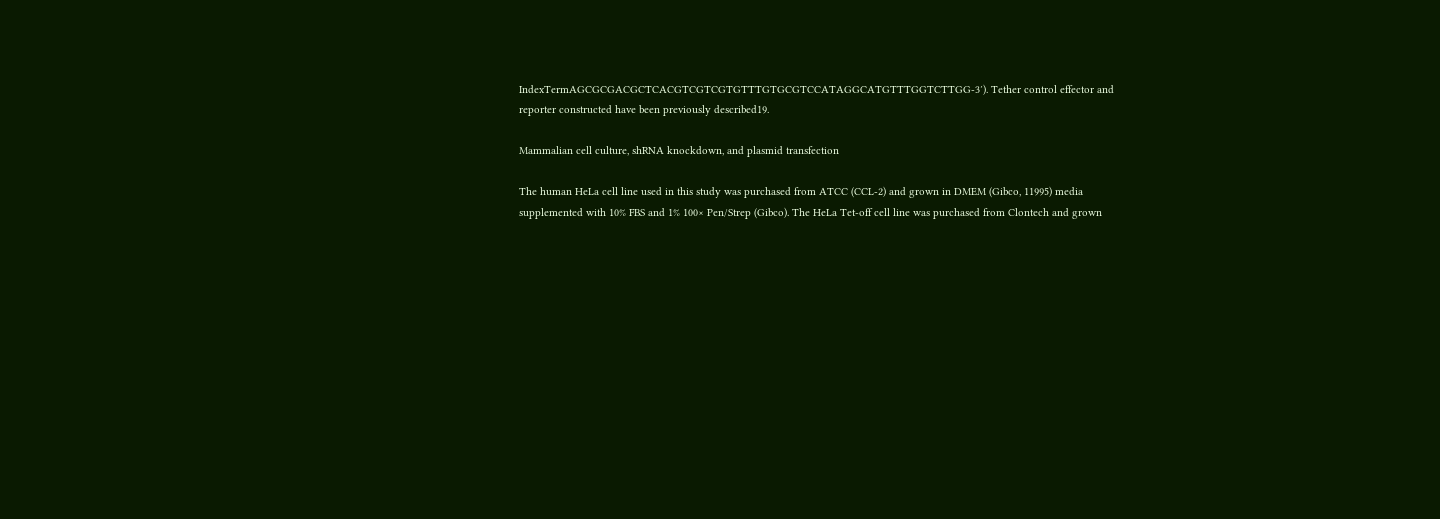IndexTermAGCGCGACGCTCACGTCGTCGTGTTTGTGCGTCCATAGGCATGTTTGGTCTTGG-3′). Tether control effector and reporter constructed have been previously described19.

Mammalian cell culture, shRNA knockdown, and plasmid transfection

The human HeLa cell line used in this study was purchased from ATCC (CCL-2) and grown in DMEM (Gibco, 11995) media supplemented with 10% FBS and 1% 100× Pen/Strep (Gibco). The HeLa Tet-off cell line was purchased from Clontech and grown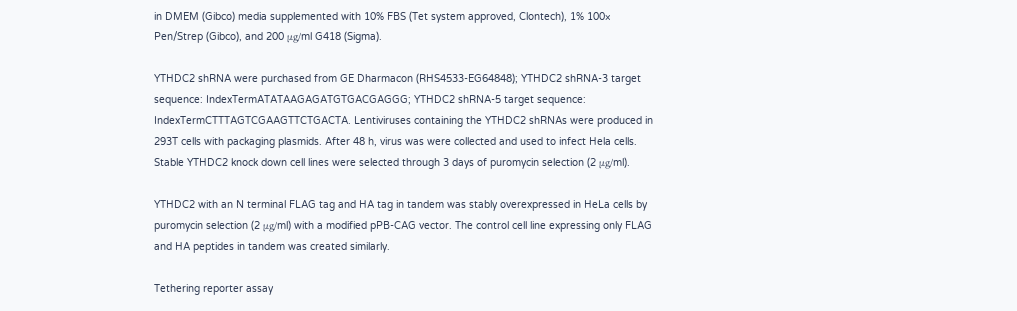in DMEM (Gibco) media supplemented with 10% FBS (Tet system approved, Clontech), 1% 100× Pen/Strep (Gibco), and 200 μg/ml G418 (Sigma).

YTHDC2 shRNA were purchased from GE Dharmacon (RHS4533-EG64848); YTHDC2 shRNA-3 target sequence: IndexTermATATAAGAGATGTGACGAGGG; YTHDC2 shRNA-5 target sequence: IndexTermCTTTAGTCGAAGTTCTGACTA. Lentiviruses containing the YTHDC2 shRNAs were produced in 293T cells with packaging plasmids. After 48 h, virus was were collected and used to infect Hela cells. Stable YTHDC2 knock down cell lines were selected through 3 days of puromycin selection (2 μg/ml).

YTHDC2 with an N terminal FLAG tag and HA tag in tandem was stably overexpressed in HeLa cells by puromycin selection (2 μg/ml) with a modified pPB-CAG vector. The control cell line expressing only FLAG and HA peptides in tandem was created similarly.

Tethering reporter assay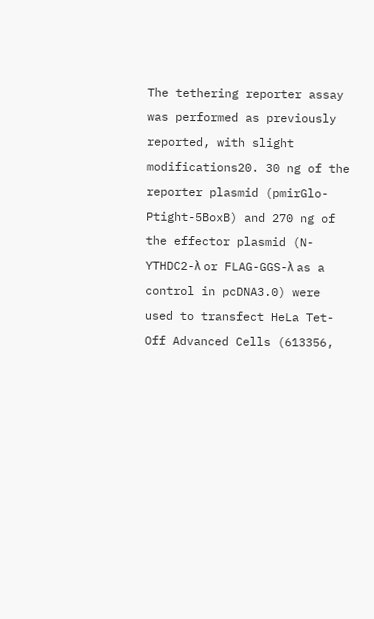The tethering reporter assay was performed as previously reported, with slight modifications20. 30 ng of the reporter plasmid (pmirGlo-Ptight-5BoxB) and 270 ng of the effector plasmid (N-YTHDC2-λ or FLAG-GGS-λ as a control in pcDNA3.0) were used to transfect HeLa Tet-Off Advanced Cells (613356,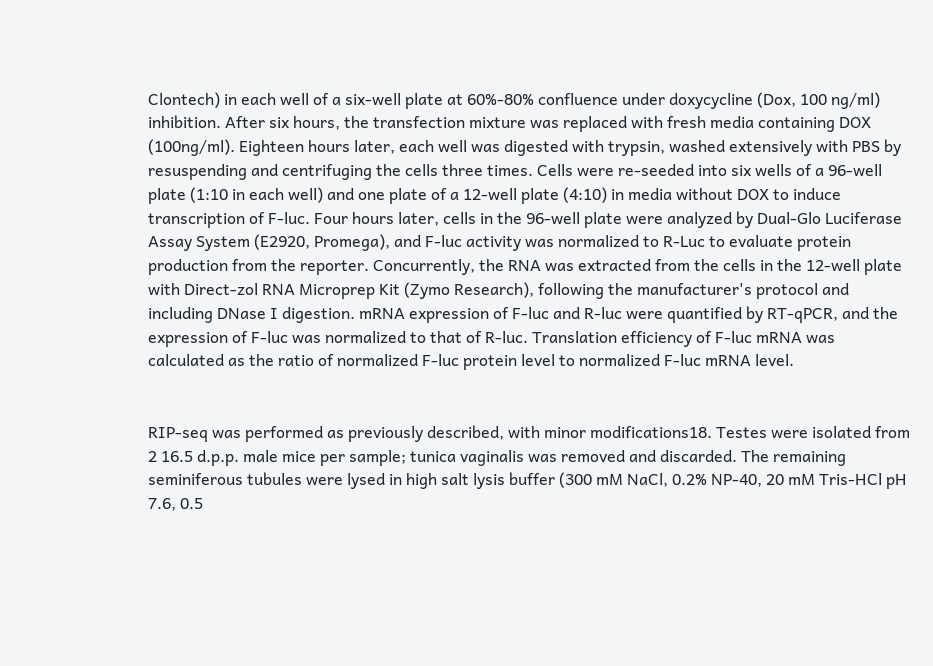Clontech) in each well of a six-well plate at 60%-80% confluence under doxycycline (Dox, 100 ng/ml) inhibition. After six hours, the transfection mixture was replaced with fresh media containing DOX (100ng/ml). Eighteen hours later, each well was digested with trypsin, washed extensively with PBS by resuspending and centrifuging the cells three times. Cells were re-seeded into six wells of a 96-well plate (1:10 in each well) and one plate of a 12-well plate (4:10) in media without DOX to induce transcription of F-luc. Four hours later, cells in the 96-well plate were analyzed by Dual-Glo Luciferase Assay System (E2920, Promega), and F-luc activity was normalized to R-Luc to evaluate protein production from the reporter. Concurrently, the RNA was extracted from the cells in the 12-well plate with Direct-zol RNA Microprep Kit (Zymo Research), following the manufacturer's protocol and including DNase I digestion. mRNA expression of F-luc and R-luc were quantified by RT-qPCR, and the expression of F-luc was normalized to that of R-luc. Translation efficiency of F-luc mRNA was calculated as the ratio of normalized F-luc protein level to normalized F-luc mRNA level.


RIP-seq was performed as previously described, with minor modifications18. Testes were isolated from 2 16.5 d.p.p. male mice per sample; tunica vaginalis was removed and discarded. The remaining seminiferous tubules were lysed in high salt lysis buffer (300 mM NaCl, 0.2% NP-40, 20 mM Tris-HCl pH 7.6, 0.5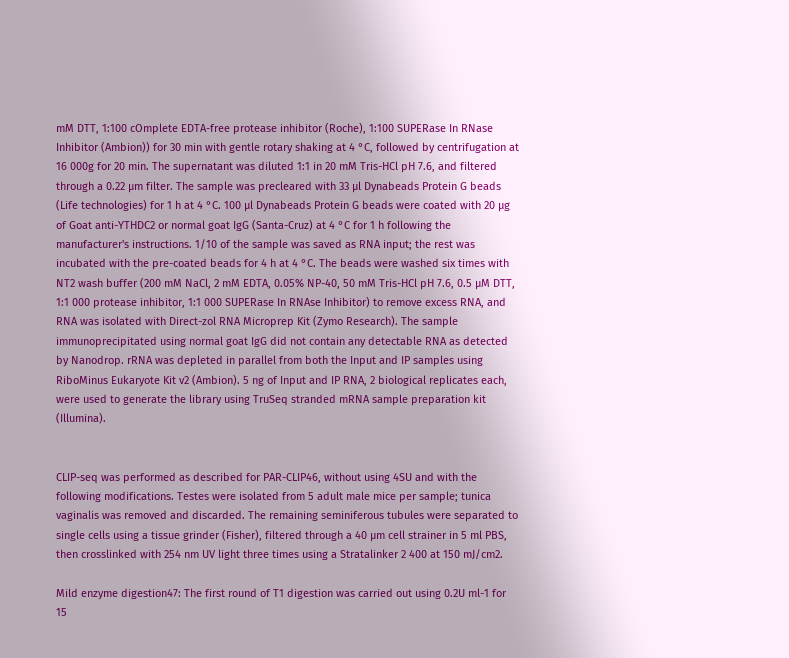mM DTT, 1:100 cOmplete EDTA-free protease inhibitor (Roche), 1:100 SUPERase In RNase Inhibitor (Ambion)) for 30 min with gentle rotary shaking at 4 °C, followed by centrifugation at 16 000g for 20 min. The supernatant was diluted 1:1 in 20 mM Tris-HCl pH 7.6, and filtered through a 0.22 μm filter. The sample was precleared with 33 μl Dynabeads Protein G beads (Life technologies) for 1 h at 4 °C. 100 μl Dynabeads Protein G beads were coated with 20 μg of Goat anti-YTHDC2 or normal goat IgG (Santa-Cruz) at 4 °C for 1 h following the manufacturer's instructions. 1/10 of the sample was saved as RNA input; the rest was incubated with the pre-coated beads for 4 h at 4 °C. The beads were washed six times with NT2 wash buffer (200 mM NaCl, 2 mM EDTA, 0.05% NP-40, 50 mM Tris-HCl pH 7.6, 0.5 μM DTT, 1:1 000 protease inhibitor, 1:1 000 SUPERase In RNAse Inhibitor) to remove excess RNA, and RNA was isolated with Direct-zol RNA Microprep Kit (Zymo Research). The sample immunoprecipitated using normal goat IgG did not contain any detectable RNA as detected by Nanodrop. rRNA was depleted in parallel from both the Input and IP samples using RiboMinus Eukaryote Kit v2 (Ambion). 5 ng of Input and IP RNA, 2 biological replicates each, were used to generate the library using TruSeq stranded mRNA sample preparation kit (Illumina).


CLIP-seq was performed as described for PAR-CLIP46, without using 4SU and with the following modifications. Testes were isolated from 5 adult male mice per sample; tunica vaginalis was removed and discarded. The remaining seminiferous tubules were separated to single cells using a tissue grinder (Fisher), filtered through a 40 μm cell strainer in 5 ml PBS, then crosslinked with 254 nm UV light three times using a Stratalinker 2 400 at 150 mJ/cm2.

Mild enzyme digestion47: The first round of T1 digestion was carried out using 0.2U ml-1 for 15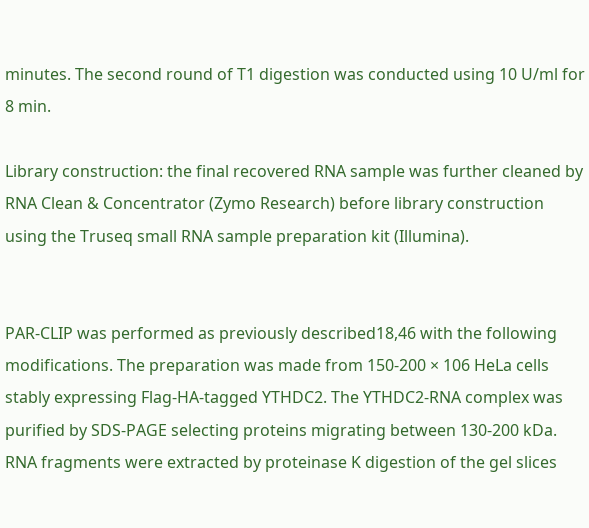minutes. The second round of T1 digestion was conducted using 10 U/ml for 8 min.

Library construction: the final recovered RNA sample was further cleaned by RNA Clean & Concentrator (Zymo Research) before library construction using the Truseq small RNA sample preparation kit (Illumina).


PAR-CLIP was performed as previously described18,46 with the following modifications. The preparation was made from 150-200 × 106 HeLa cells stably expressing Flag-HA-tagged YTHDC2. The YTHDC2-RNA complex was purified by SDS-PAGE selecting proteins migrating between 130-200 kDa. RNA fragments were extracted by proteinase K digestion of the gel slices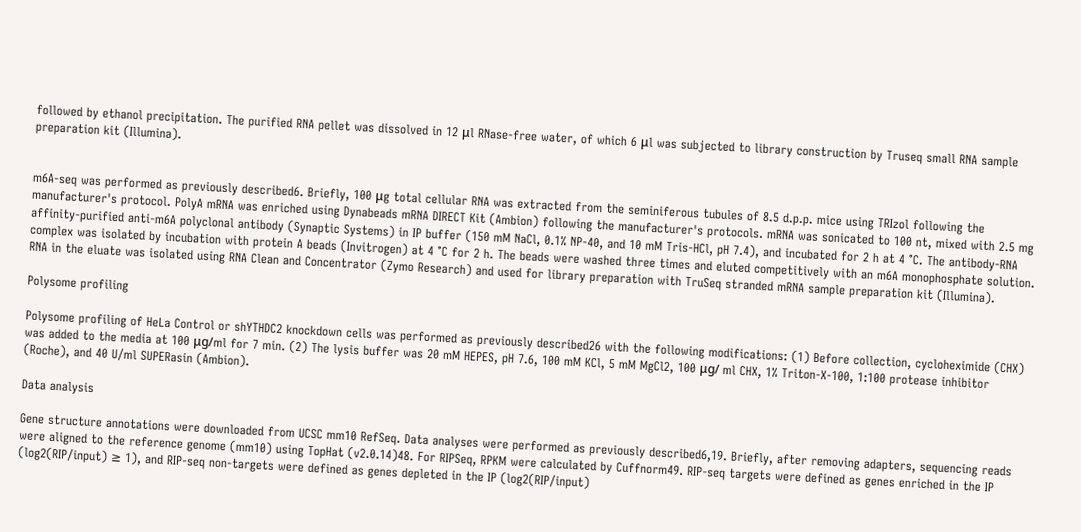followed by ethanol precipitation. The purified RNA pellet was dissolved in 12 μl RNase-free water, of which 6 μl was subjected to library construction by Truseq small RNA sample preparation kit (Illumina).


m6A-seq was performed as previously described6. Briefly, 100 μg total cellular RNA was extracted from the seminiferous tubules of 8.5 d.p.p. mice using TRIzol following the manufacturer's protocol. PolyA mRNA was enriched using Dynabeads mRNA DIRECT Kit (Ambion) following the manufacturer's protocols. mRNA was sonicated to 100 nt, mixed with 2.5 mg affinity-purified anti-m6A polyclonal antibody (Synaptic Systems) in IP buffer (150 mM NaCl, 0.1% NP-40, and 10 mM Tris-HCl, pH 7.4), and incubated for 2 h at 4 °C. The antibody-RNA complex was isolated by incubation with protein A beads (Invitrogen) at 4 °C for 2 h. The beads were washed three times and eluted competitively with an m6A monophosphate solution. RNA in the eluate was isolated using RNA Clean and Concentrator (Zymo Research) and used for library preparation with TruSeq stranded mRNA sample preparation kit (Illumina).

Polysome profiling

Polysome profiling of HeLa Control or shYTHDC2 knockdown cells was performed as previously described26 with the following modifications: (1) Before collection, cycloheximide (CHX) was added to the media at 100 μg/ml for 7 min. (2) The lysis buffer was 20 mM HEPES, pH 7.6, 100 mM KCl, 5 mM MgCl2, 100 μg/ ml CHX, 1% Triton-X-100, 1:100 protease inhibitor (Roche), and 40 U/ml SUPERasin (Ambion).

Data analysis

Gene structure annotations were downloaded from UCSC mm10 RefSeq. Data analyses were performed as previously described6,19. Briefly, after removing adapters, sequencing reads were aligned to the reference genome (mm10) using TopHat (v2.0.14)48. For RIPSeq, RPKM were calculated by Cuffnorm49. RIP-seq targets were defined as genes enriched in the IP (log2(RIP/input) ≥ 1), and RIP-seq non-targets were defined as genes depleted in the IP (log2(RIP/input)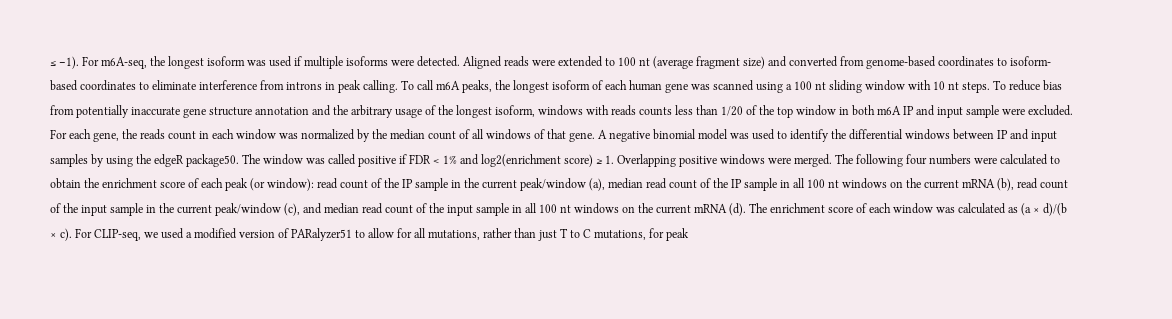≤ −1). For m6A-seq, the longest isoform was used if multiple isoforms were detected. Aligned reads were extended to 100 nt (average fragment size) and converted from genome-based coordinates to isoform-based coordinates to eliminate interference from introns in peak calling. To call m6A peaks, the longest isoform of each human gene was scanned using a 100 nt sliding window with 10 nt steps. To reduce bias from potentially inaccurate gene structure annotation and the arbitrary usage of the longest isoform, windows with reads counts less than 1/20 of the top window in both m6A IP and input sample were excluded. For each gene, the reads count in each window was normalized by the median count of all windows of that gene. A negative binomial model was used to identify the differential windows between IP and input samples by using the edgeR package50. The window was called positive if FDR < 1% and log2(enrichment score) ≥ 1. Overlapping positive windows were merged. The following four numbers were calculated to obtain the enrichment score of each peak (or window): read count of the IP sample in the current peak/window (a), median read count of the IP sample in all 100 nt windows on the current mRNA (b), read count of the input sample in the current peak/window (c), and median read count of the input sample in all 100 nt windows on the current mRNA (d). The enrichment score of each window was calculated as (a × d)/(b × c). For CLIP-seq, we used a modified version of PARalyzer51 to allow for all mutations, rather than just T to C mutations, for peak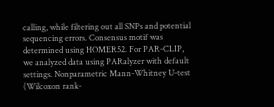calling, while filtering out all SNPs and potential sequencing errors. Consensus motif was determined using HOMER52. For PAR-CLIP, we analyzed data using PARalyzer with default settings. Nonparametric Mann-Whitney U-test (Wilcoxon rank-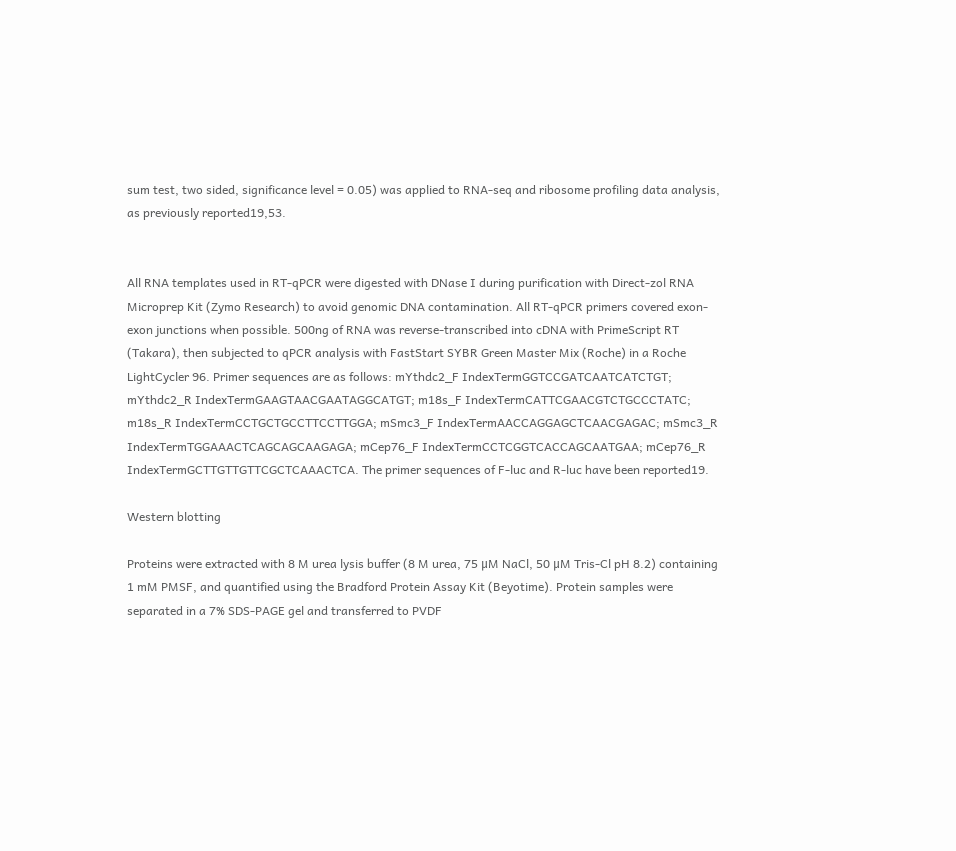sum test, two sided, significance level = 0.05) was applied to RNA-seq and ribosome profiling data analysis, as previously reported19,53.


All RNA templates used in RT-qPCR were digested with DNase I during purification with Direct-zol RNA Microprep Kit (Zymo Research) to avoid genomic DNA contamination. All RT-qPCR primers covered exon-exon junctions when possible. 500ng of RNA was reverse-transcribed into cDNA with PrimeScript RT (Takara), then subjected to qPCR analysis with FastStart SYBR Green Master Mix (Roche) in a Roche LightCycler 96. Primer sequences are as follows: mYthdc2_F IndexTermGGTCCGATCAATCATCTGT; mYthdc2_R IndexTermGAAGTAACGAATAGGCATGT; m18s_F IndexTermCATTCGAACGTCTGCCCTATC; m18s_R IndexTermCCTGCTGCCTTCCTTGGA; mSmc3_F IndexTermAACCAGGAGCTCAACGAGAC; mSmc3_R IndexTermTGGAAACTCAGCAGCAAGAGA; mCep76_F IndexTermCCTCGGTCACCAGCAATGAA; mCep76_R IndexTermGCTTGTTGTTCGCTCAAACTCA. The primer sequences of F-luc and R-luc have been reported19.

Western blotting

Proteins were extracted with 8 M urea lysis buffer (8 M urea, 75 μM NaCl, 50 μM Tris-Cl pH 8.2) containing 1 mM PMSF, and quantified using the Bradford Protein Assay Kit (Beyotime). Protein samples were separated in a 7% SDS-PAGE gel and transferred to PVDF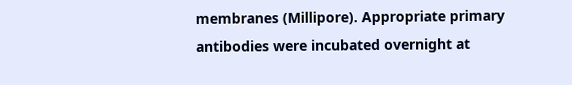membranes (Millipore). Appropriate primary antibodies were incubated overnight at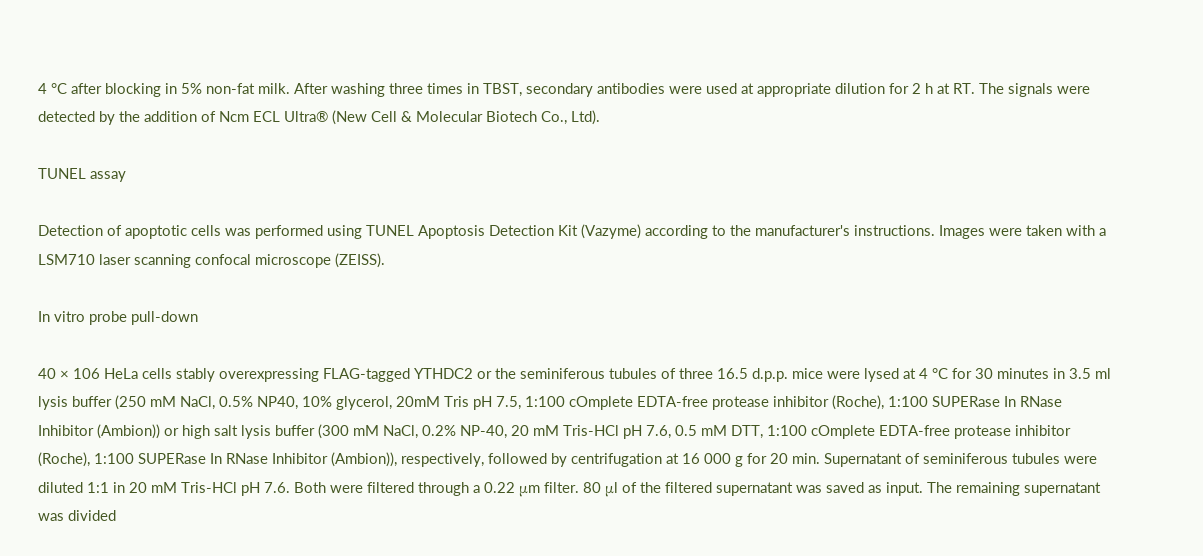4 °C after blocking in 5% non-fat milk. After washing three times in TBST, secondary antibodies were used at appropriate dilution for 2 h at RT. The signals were detected by the addition of Ncm ECL Ultra® (New Cell & Molecular Biotech Co., Ltd).

TUNEL assay

Detection of apoptotic cells was performed using TUNEL Apoptosis Detection Kit (Vazyme) according to the manufacturer's instructions. Images were taken with a LSM710 laser scanning confocal microscope (ZEISS).

In vitro probe pull-down

40 × 106 HeLa cells stably overexpressing FLAG-tagged YTHDC2 or the seminiferous tubules of three 16.5 d.p.p. mice were lysed at 4 °C for 30 minutes in 3.5 ml lysis buffer (250 mM NaCl, 0.5% NP40, 10% glycerol, 20mM Tris pH 7.5, 1:100 cOmplete EDTA-free protease inhibitor (Roche), 1:100 SUPERase In RNase Inhibitor (Ambion)) or high salt lysis buffer (300 mM NaCl, 0.2% NP-40, 20 mM Tris-HCl pH 7.6, 0.5 mM DTT, 1:100 cOmplete EDTA-free protease inhibitor (Roche), 1:100 SUPERase In RNase Inhibitor (Ambion)), respectively, followed by centrifugation at 16 000 g for 20 min. Supernatant of seminiferous tubules were diluted 1:1 in 20 mM Tris-HCl pH 7.6. Both were filtered through a 0.22 μm filter. 80 μl of the filtered supernatant was saved as input. The remaining supernatant was divided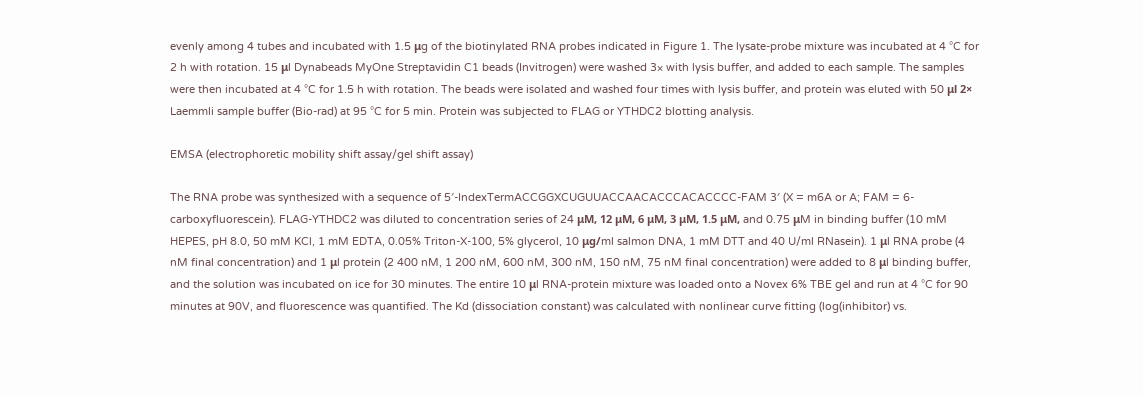evenly among 4 tubes and incubated with 1.5 μg of the biotinylated RNA probes indicated in Figure 1. The lysate-probe mixture was incubated at 4 °C for 2 h with rotation. 15 μl Dynabeads MyOne Streptavidin C1 beads (Invitrogen) were washed 3× with lysis buffer, and added to each sample. The samples were then incubated at 4 °C for 1.5 h with rotation. The beads were isolated and washed four times with lysis buffer, and protein was eluted with 50 μl 2× Laemmli sample buffer (Bio-rad) at 95 °C for 5 min. Protein was subjected to FLAG or YTHDC2 blotting analysis.

EMSA (electrophoretic mobility shift assay/gel shift assay)

The RNA probe was synthesized with a sequence of 5′-IndexTermACCGGXCUGUUACCAACACCCACACCCC-FAM 3′ (X = m6A or A; FAM = 6-carboxyfluorescein). FLAG-YTHDC2 was diluted to concentration series of 24 μM, 12 μM, 6 μM, 3 μM, 1.5 μM, and 0.75 μM in binding buffer (10 mM HEPES, pH 8.0, 50 mM KCl, 1 mM EDTA, 0.05% Triton-X-100, 5% glycerol, 10 μg/ml salmon DNA, 1 mM DTT and 40 U/ml RNasein). 1 μl RNA probe (4 nM final concentration) and 1 μl protein (2 400 nM, 1 200 nM, 600 nM, 300 nM, 150 nM, 75 nM final concentration) were added to 8 μl binding buffer, and the solution was incubated on ice for 30 minutes. The entire 10 μl RNA-protein mixture was loaded onto a Novex 6% TBE gel and run at 4 °C for 90 minutes at 90V, and fluorescence was quantified. The Kd (dissociation constant) was calculated with nonlinear curve fitting (log(inhibitor) vs.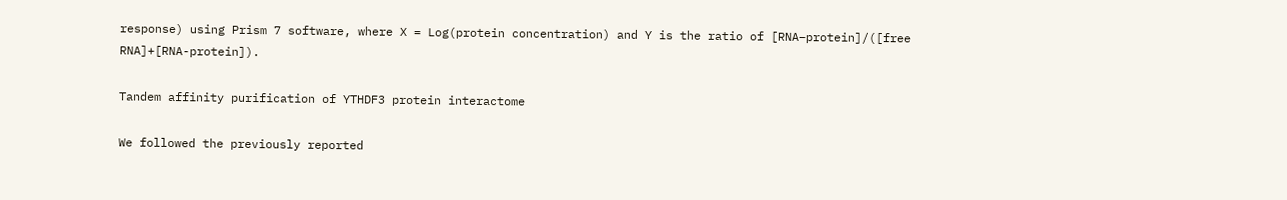response) using Prism 7 software, where X = Log(protein concentration) and Y is the ratio of [RNA–protein]/([free RNA]+[RNA-protein]).

Tandem affinity purification of YTHDF3 protein interactome

We followed the previously reported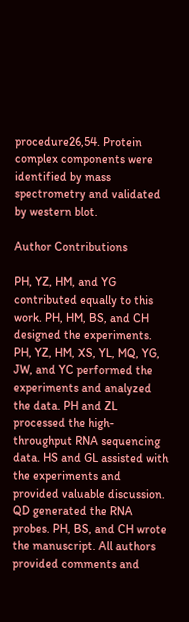procedure26,54. Protein complex components were identified by mass spectrometry and validated by western blot.

Author Contributions

PH, YZ, HM, and YG contributed equally to this work. PH, HM, BS, and CH designed the experiments. PH, YZ, HM, XS, YL, MQ, YG, JW, and YC performed the experiments and analyzed the data. PH and ZL processed the high-throughput RNA sequencing data. HS and GL assisted with the experiments and provided valuable discussion. QD generated the RNA probes. PH, BS, and CH wrote the manuscript. All authors provided comments and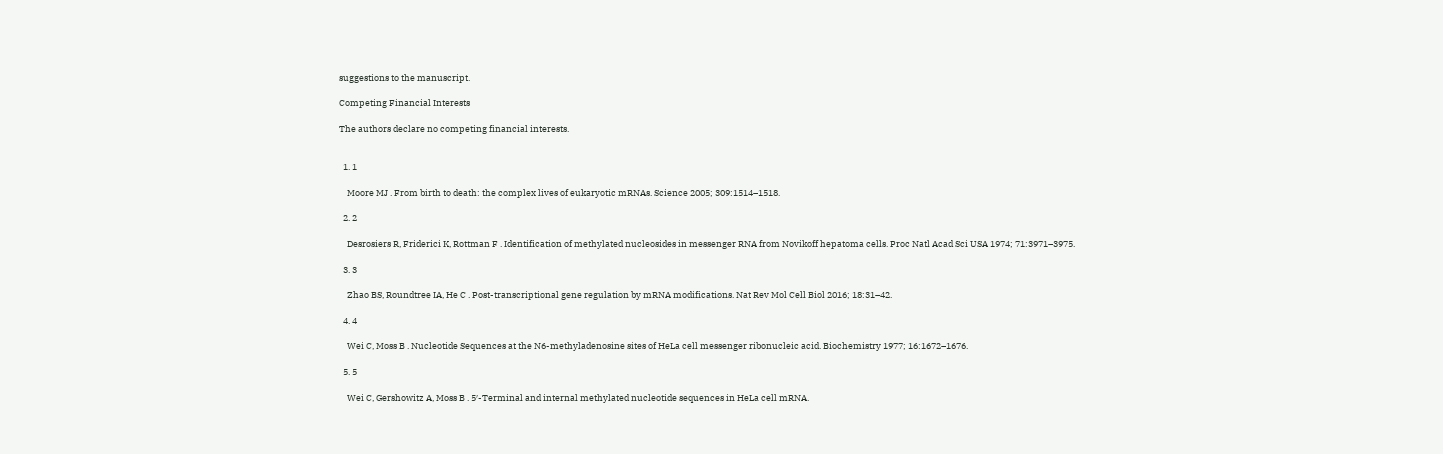suggestions to the manuscript.

Competing Financial Interests

The authors declare no competing financial interests.


  1. 1

    Moore MJ . From birth to death: the complex lives of eukaryotic mRNAs. Science 2005; 309:1514–1518.

  2. 2

    Desrosiers R, Friderici K, Rottman F . Identification of methylated nucleosides in messenger RNA from Novikoff hepatoma cells. Proc Natl Acad Sci USA 1974; 71:3971–3975.

  3. 3

    Zhao BS, Roundtree IA, He C . Post-transcriptional gene regulation by mRNA modifications. Nat Rev Mol Cell Biol 2016; 18:31–42.

  4. 4

    Wei C, Moss B . Nucleotide Sequences at the N6-methyladenosine sites of HeLa cell messenger ribonucleic acid. Biochemistry 1977; 16:1672–1676.

  5. 5

    Wei C, Gershowitz A, Moss B . 5′-Terminal and internal methylated nucleotide sequences in HeLa cell mRNA.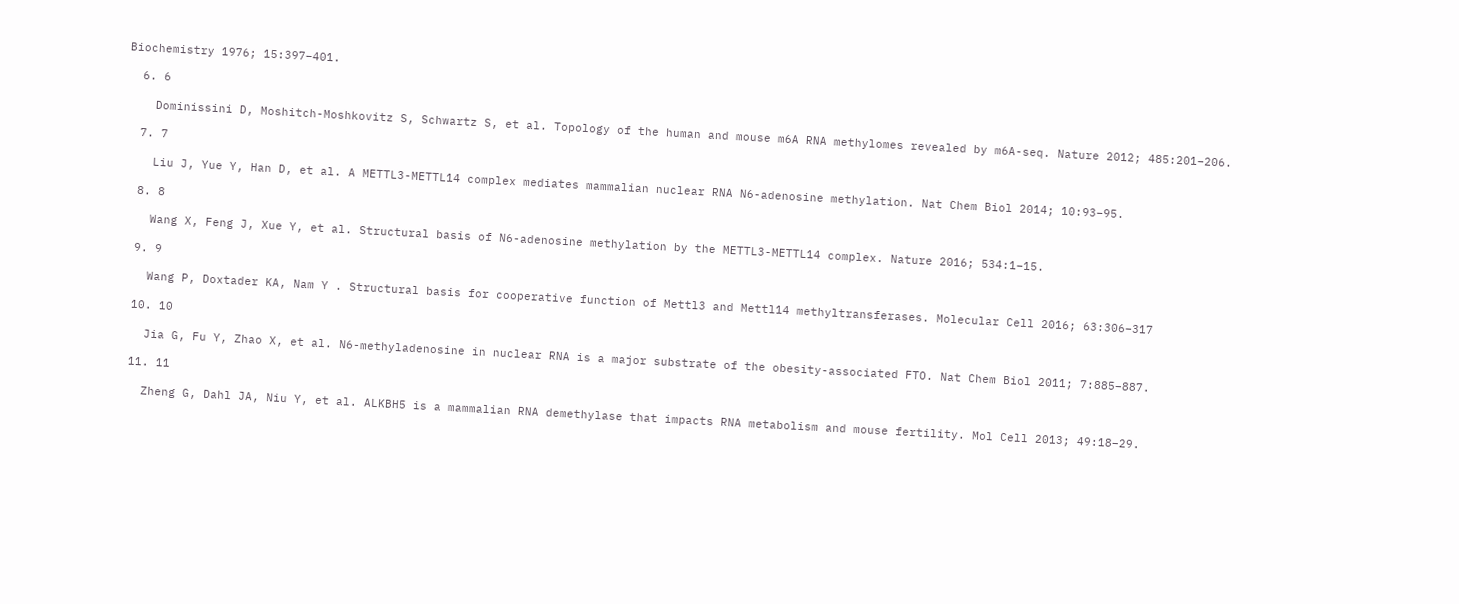Biochemistry 1976; 15:397–401.

  6. 6

    Dominissini D, Moshitch-Moshkovitz S, Schwartz S, et al. Topology of the human and mouse m6A RNA methylomes revealed by m6A-seq. Nature 2012; 485:201–206.

  7. 7

    Liu J, Yue Y, Han D, et al. A METTL3-METTL14 complex mediates mammalian nuclear RNA N6-adenosine methylation. Nat Chem Biol 2014; 10:93–95.

  8. 8

    Wang X, Feng J, Xue Y, et al. Structural basis of N6-adenosine methylation by the METTL3-METTL14 complex. Nature 2016; 534:1–15.

  9. 9

    Wang P, Doxtader KA, Nam Y . Structural basis for cooperative function of Mettl3 and Mettl14 methyltransferases. Molecular Cell 2016; 63:306–317

  10. 10

    Jia G, Fu Y, Zhao X, et al. N6-methyladenosine in nuclear RNA is a major substrate of the obesity-associated FTO. Nat Chem Biol 2011; 7:885–887.

  11. 11

    Zheng G, Dahl JA, Niu Y, et al. ALKBH5 is a mammalian RNA demethylase that impacts RNA metabolism and mouse fertility. Mol Cell 2013; 49:18–29.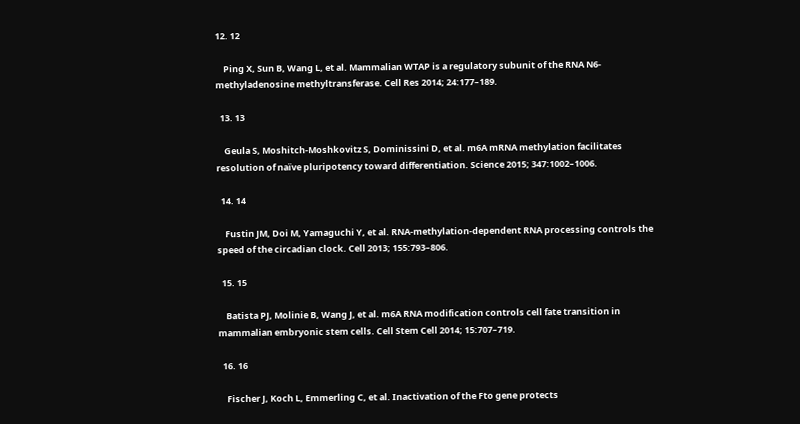12. 12

    Ping X, Sun B, Wang L, et al. Mammalian WTAP is a regulatory subunit of the RNA N6-methyladenosine methyltransferase. Cell Res 2014; 24:177–189.

  13. 13

    Geula S, Moshitch-Moshkovitz S, Dominissini D, et al. m6A mRNA methylation facilitates resolution of naïve pluripotency toward differentiation. Science 2015; 347:1002–1006.

  14. 14

    Fustin JM, Doi M, Yamaguchi Y, et al. RNA-methylation-dependent RNA processing controls the speed of the circadian clock. Cell 2013; 155:793–806.

  15. 15

    Batista PJ, Molinie B, Wang J, et al. m6A RNA modification controls cell fate transition in mammalian embryonic stem cells. Cell Stem Cell 2014; 15:707–719.

  16. 16

    Fischer J, Koch L, Emmerling C, et al. Inactivation of the Fto gene protects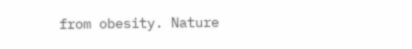from obesity. Nature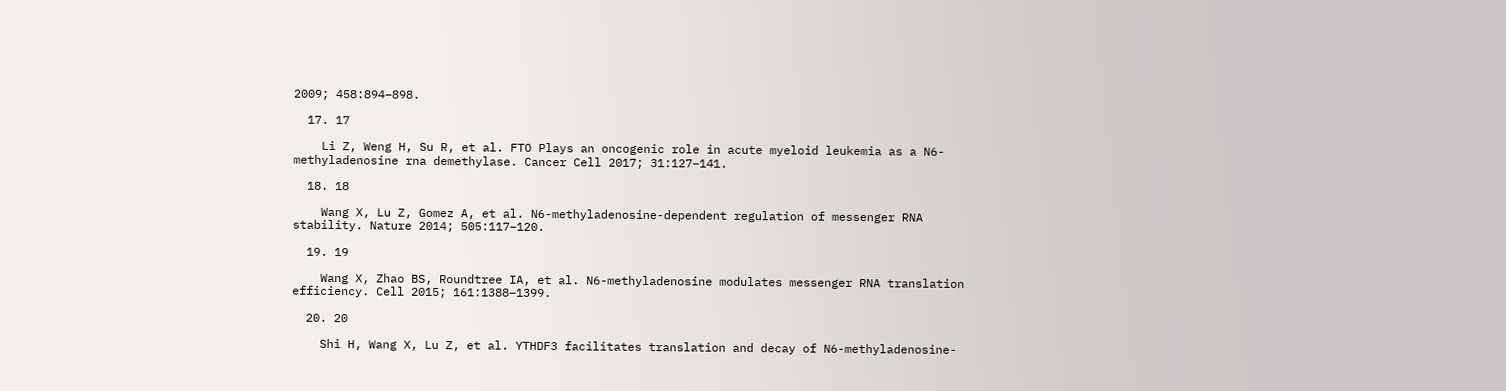2009; 458:894–898.

  17. 17

    Li Z, Weng H, Su R, et al. FTO Plays an oncogenic role in acute myeloid leukemia as a N6-methyladenosine rna demethylase. Cancer Cell 2017; 31:127–141.

  18. 18

    Wang X, Lu Z, Gomez A, et al. N6-methyladenosine-dependent regulation of messenger RNA stability. Nature 2014; 505:117–120.

  19. 19

    Wang X, Zhao BS, Roundtree IA, et al. N6-methyladenosine modulates messenger RNA translation efficiency. Cell 2015; 161:1388–1399.

  20. 20

    Shi H, Wang X, Lu Z, et al. YTHDF3 facilitates translation and decay of N6-methyladenosine-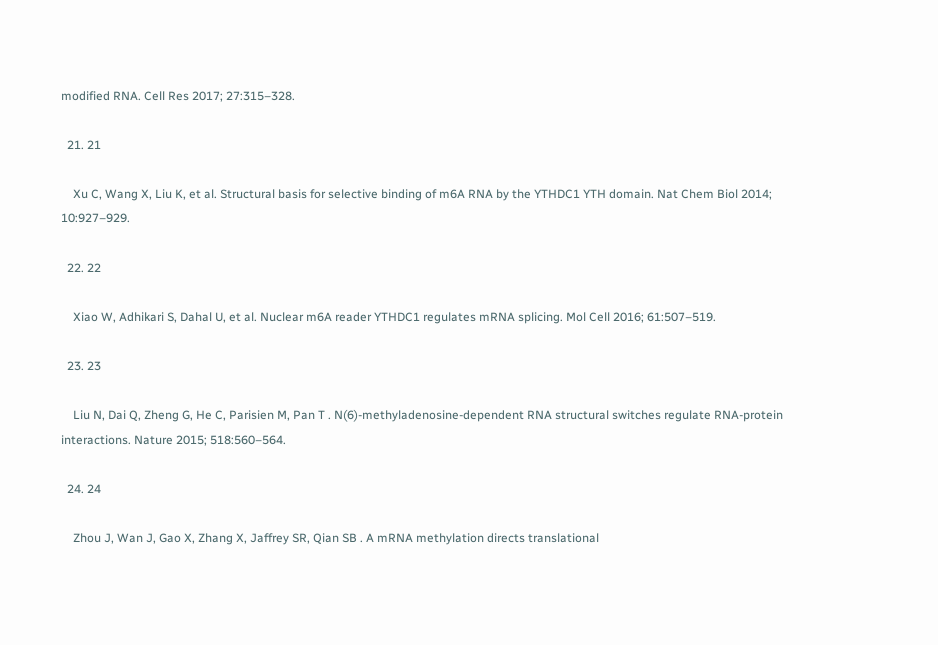modified RNA. Cell Res 2017; 27:315–328.

  21. 21

    Xu C, Wang X, Liu K, et al. Structural basis for selective binding of m6A RNA by the YTHDC1 YTH domain. Nat Chem Biol 2014; 10:927–929.

  22. 22

    Xiao W, Adhikari S, Dahal U, et al. Nuclear m6A reader YTHDC1 regulates mRNA splicing. Mol Cell 2016; 61:507–519.

  23. 23

    Liu N, Dai Q, Zheng G, He C, Parisien M, Pan T . N(6)-methyladenosine-dependent RNA structural switches regulate RNA-protein interactions. Nature 2015; 518:560–564.

  24. 24

    Zhou J, Wan J, Gao X, Zhang X, Jaffrey SR, Qian SB . A mRNA methylation directs translational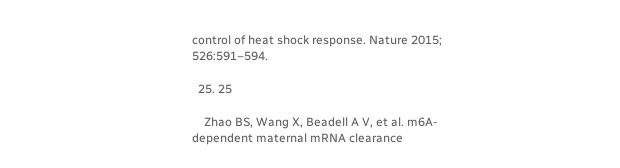control of heat shock response. Nature 2015; 526:591–594.

  25. 25

    Zhao BS, Wang X, Beadell A V, et al. m6A-dependent maternal mRNA clearance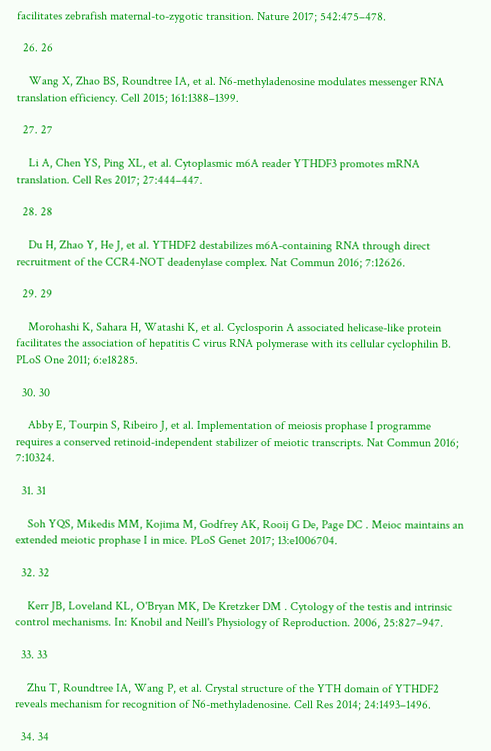facilitates zebrafish maternal-to-zygotic transition. Nature 2017; 542:475–478.

  26. 26

    Wang X, Zhao BS, Roundtree IA, et al. N6-methyladenosine modulates messenger RNA translation efficiency. Cell 2015; 161:1388–1399.

  27. 27

    Li A, Chen YS, Ping XL, et al. Cytoplasmic m6A reader YTHDF3 promotes mRNA translation. Cell Res 2017; 27:444–447.

  28. 28

    Du H, Zhao Y, He J, et al. YTHDF2 destabilizes m6A-containing RNA through direct recruitment of the CCR4-NOT deadenylase complex. Nat Commun 2016; 7:12626.

  29. 29

    Morohashi K, Sahara H, Watashi K, et al. Cyclosporin A associated helicase-like protein facilitates the association of hepatitis C virus RNA polymerase with its cellular cyclophilin B. PLoS One 2011; 6:e18285.

  30. 30

    Abby E, Tourpin S, Ribeiro J, et al. Implementation of meiosis prophase I programme requires a conserved retinoid-independent stabilizer of meiotic transcripts. Nat Commun 2016; 7:10324.

  31. 31

    Soh YQS, Mikedis MM, Kojima M, Godfrey AK, Rooij G De, Page DC . Meioc maintains an extended meiotic prophase I in mice. PLoS Genet 2017; 13:e1006704.

  32. 32

    Kerr JB, Loveland KL, O'Bryan MK, De Kretzker DM . Cytology of the testis and intrinsic control mechanisms. In: Knobil and Neill's Physiology of Reproduction. 2006, 25:827–947.

  33. 33

    Zhu T, Roundtree IA, Wang P, et al. Crystal structure of the YTH domain of YTHDF2 reveals mechanism for recognition of N6-methyladenosine. Cell Res 2014; 24:1493–1496.

  34. 34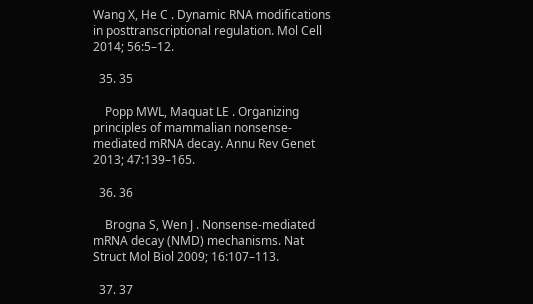Wang X, He C . Dynamic RNA modifications in posttranscriptional regulation. Mol Cell 2014; 56:5–12.

  35. 35

    Popp MWL, Maquat LE . Organizing principles of mammalian nonsense-mediated mRNA decay. Annu Rev Genet 2013; 47:139–165.

  36. 36

    Brogna S, Wen J . Nonsense-mediated mRNA decay (NMD) mechanisms. Nat Struct Mol Biol 2009; 16:107–113.

  37. 37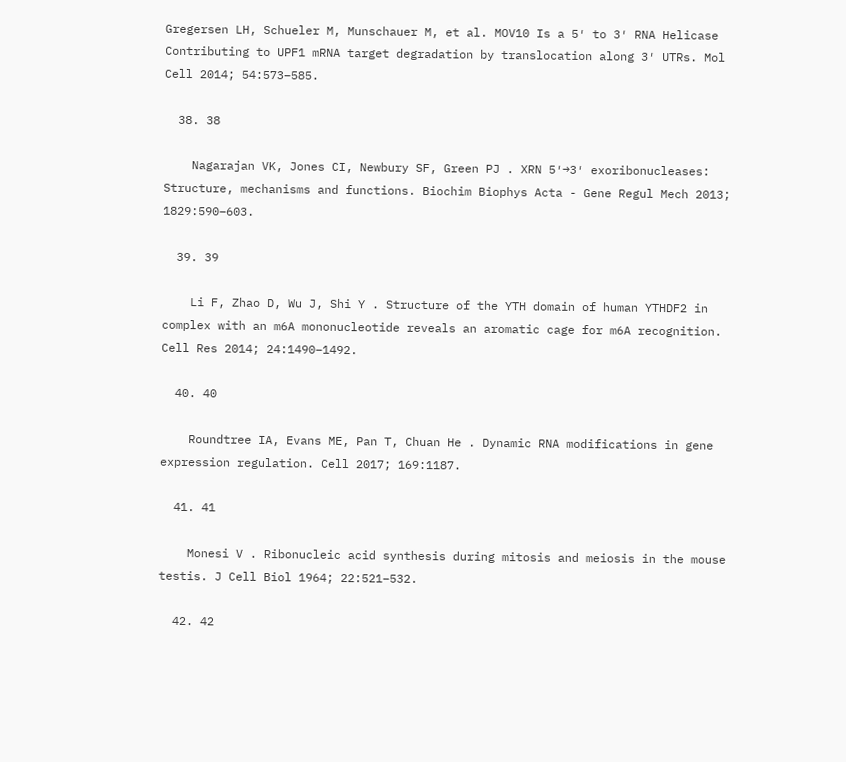Gregersen LH, Schueler M, Munschauer M, et al. MOV10 Is a 5′ to 3′ RNA Helicase Contributing to UPF1 mRNA target degradation by translocation along 3′ UTRs. Mol Cell 2014; 54:573–585.

  38. 38

    Nagarajan VK, Jones CI, Newbury SF, Green PJ . XRN 5′→3′ exoribonucleases: Structure, mechanisms and functions. Biochim Biophys Acta - Gene Regul Mech 2013; 1829:590–603.

  39. 39

    Li F, Zhao D, Wu J, Shi Y . Structure of the YTH domain of human YTHDF2 in complex with an m6A mononucleotide reveals an aromatic cage for m6A recognition. Cell Res 2014; 24:1490–1492.

  40. 40

    Roundtree IA, Evans ME, Pan T, Chuan He . Dynamic RNA modifications in gene expression regulation. Cell 2017; 169:1187.

  41. 41

    Monesi V . Ribonucleic acid synthesis during mitosis and meiosis in the mouse testis. J Cell Biol 1964; 22:521–532.

  42. 42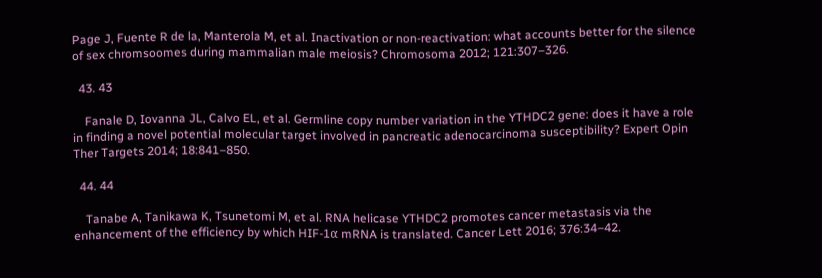Page J, Fuente R de la, Manterola M, et al. Inactivation or non-reactivation: what accounts better for the silence of sex chromsoomes during mammalian male meiosis? Chromosoma 2012; 121:307–326.

  43. 43

    Fanale D, Iovanna JL, Calvo EL, et al. Germline copy number variation in the YTHDC2 gene: does it have a role in finding a novel potential molecular target involved in pancreatic adenocarcinoma susceptibility? Expert Opin Ther Targets 2014; 18:841–850.

  44. 44

    Tanabe A, Tanikawa K, Tsunetomi M, et al. RNA helicase YTHDC2 promotes cancer metastasis via the enhancement of the efficiency by which HIF-1α mRNA is translated. Cancer Lett 2016; 376:34–42.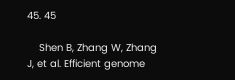45. 45

    Shen B, Zhang W, Zhang J, et al. Efficient genome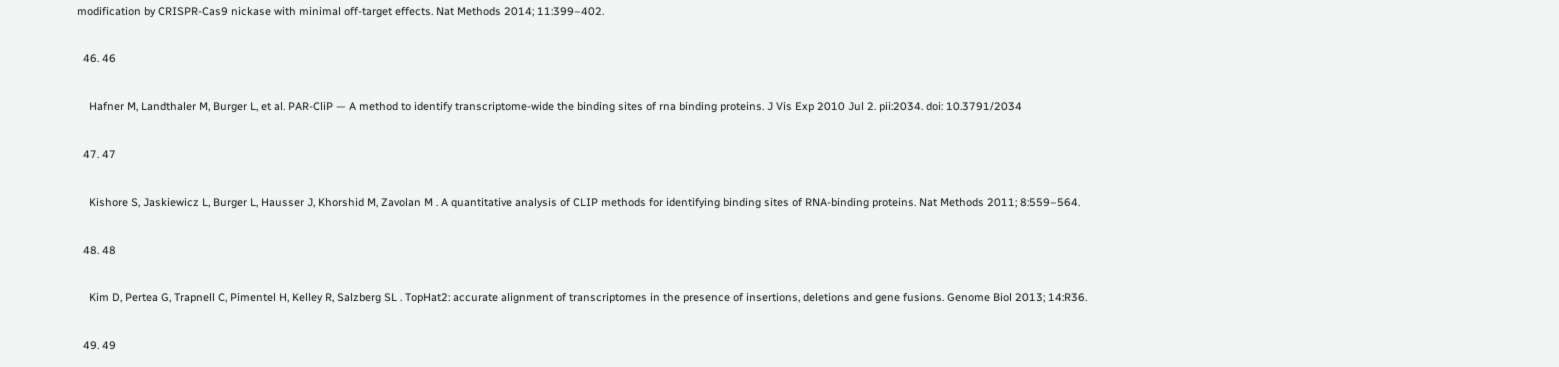modification by CRISPR-Cas9 nickase with minimal off-target effects. Nat Methods 2014; 11:399–402.

  46. 46

    Hafner M, Landthaler M, Burger L, et al. PAR-CliP — A method to identify transcriptome-wide the binding sites of rna binding proteins. J Vis Exp 2010 Jul 2. pii:2034. doi: 10.3791/2034

  47. 47

    Kishore S, Jaskiewicz L, Burger L, Hausser J, Khorshid M, Zavolan M . A quantitative analysis of CLIP methods for identifying binding sites of RNA-binding proteins. Nat Methods 2011; 8:559–564.

  48. 48

    Kim D, Pertea G, Trapnell C, Pimentel H, Kelley R, Salzberg SL . TopHat2: accurate alignment of transcriptomes in the presence of insertions, deletions and gene fusions. Genome Biol 2013; 14:R36.

  49. 49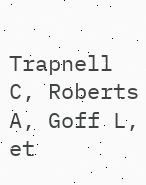Trapnell C, Roberts A, Goff L, et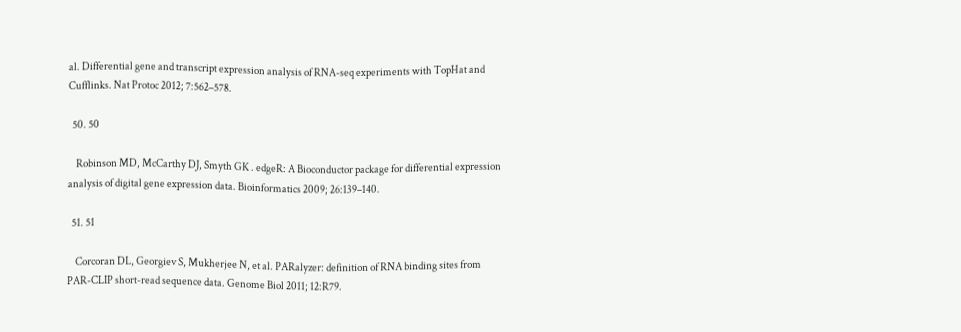al. Differential gene and transcript expression analysis of RNA-seq experiments with TopHat and Cufflinks. Nat Protoc 2012; 7:562–578.

  50. 50

    Robinson MD, McCarthy DJ, Smyth GK . edgeR: A Bioconductor package for differential expression analysis of digital gene expression data. Bioinformatics 2009; 26:139–140.

  51. 51

    Corcoran DL, Georgiev S, Mukherjee N, et al. PARalyzer: definition of RNA binding sites from PAR-CLIP short-read sequence data. Genome Biol 2011; 12:R79.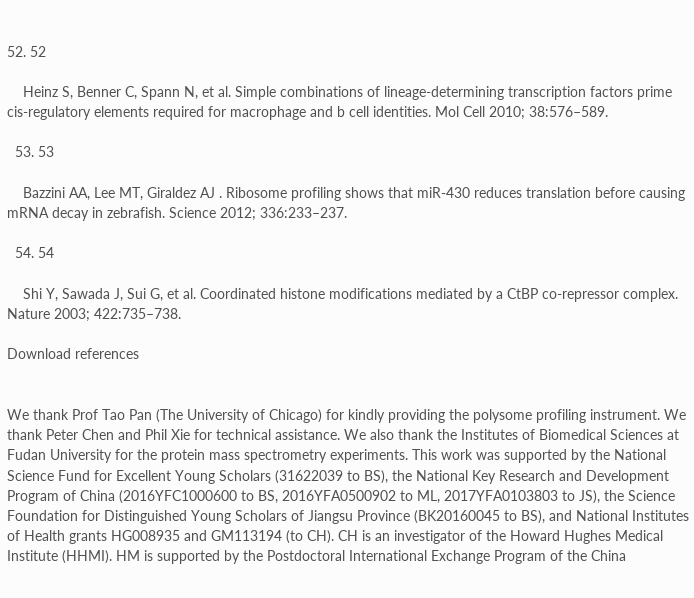52. 52

    Heinz S, Benner C, Spann N, et al. Simple combinations of lineage-determining transcription factors prime cis-regulatory elements required for macrophage and b cell identities. Mol Cell 2010; 38:576–589.

  53. 53

    Bazzini AA, Lee MT, Giraldez AJ . Ribosome profiling shows that miR-430 reduces translation before causing mRNA decay in zebrafish. Science 2012; 336:233–237.

  54. 54

    Shi Y, Sawada J, Sui G, et al. Coordinated histone modifications mediated by a CtBP co-repressor complex. Nature 2003; 422:735–738.

Download references


We thank Prof Tao Pan (The University of Chicago) for kindly providing the polysome profiling instrument. We thank Peter Chen and Phil Xie for technical assistance. We also thank the Institutes of Biomedical Sciences at Fudan University for the protein mass spectrometry experiments. This work was supported by the National Science Fund for Excellent Young Scholars (31622039 to BS), the National Key Research and Development Program of China (2016YFC1000600 to BS, 2016YFA0500902 to ML, 2017YFA0103803 to JS), the Science Foundation for Distinguished Young Scholars of Jiangsu Province (BK20160045 to BS), and National Institutes of Health grants HG008935 and GM113194 (to CH). CH is an investigator of the Howard Hughes Medical Institute (HHMI). HM is supported by the Postdoctoral International Exchange Program of the China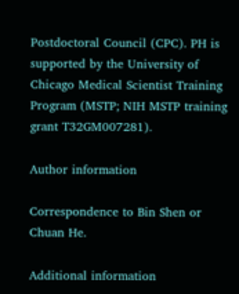Postdoctoral Council (CPC). PH is supported by the University of Chicago Medical Scientist Training Program (MSTP; NIH MSTP training grant T32GM007281).

Author information

Correspondence to Bin Shen or Chuan He.

Additional information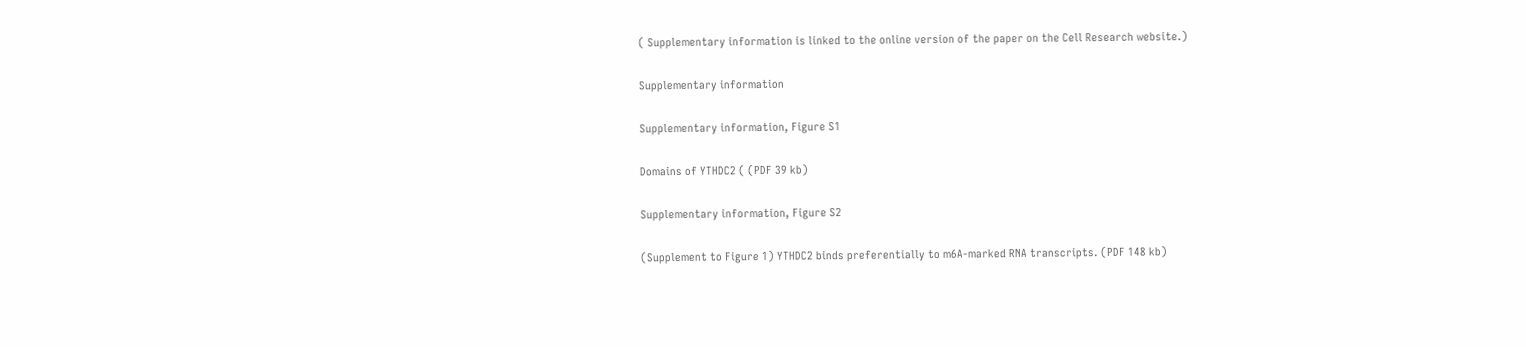( Supplementary information is linked to the online version of the paper on the Cell Research website.)

Supplementary information

Supplementary information, Figure S1

Domains of YTHDC2 ( (PDF 39 kb)

Supplementary information, Figure S2

(Supplement to Figure 1) YTHDC2 binds preferentially to m6A-marked RNA transcripts. (PDF 148 kb)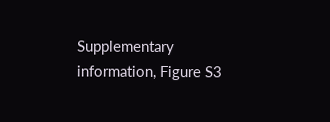Supplementary information, Figure S3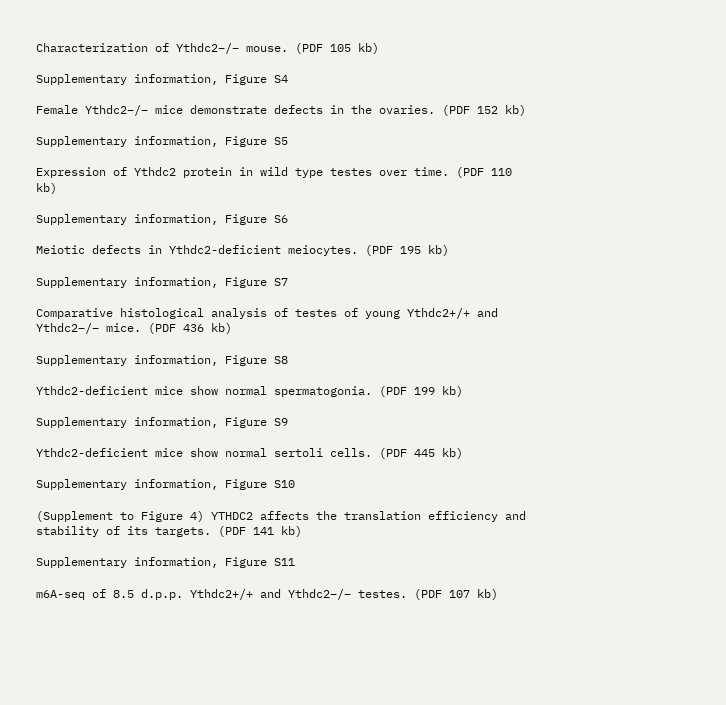Characterization of Ythdc2−/− mouse. (PDF 105 kb)

Supplementary information, Figure S4

Female Ythdc2−/− mice demonstrate defects in the ovaries. (PDF 152 kb)

Supplementary information, Figure S5

Expression of Ythdc2 protein in wild type testes over time. (PDF 110 kb)

Supplementary information, Figure S6

Meiotic defects in Ythdc2-deficient meiocytes. (PDF 195 kb)

Supplementary information, Figure S7

Comparative histological analysis of testes of young Ythdc2+/+ and Ythdc2−/− mice. (PDF 436 kb)

Supplementary information, Figure S8

Ythdc2-deficient mice show normal spermatogonia. (PDF 199 kb)

Supplementary information, Figure S9

Ythdc2-deficient mice show normal sertoli cells. (PDF 445 kb)

Supplementary information, Figure S10

(Supplement to Figure 4) YTHDC2 affects the translation efficiency and stability of its targets. (PDF 141 kb)

Supplementary information, Figure S11

m6A-seq of 8.5 d.p.p. Ythdc2+/+ and Ythdc2−/− testes. (PDF 107 kb)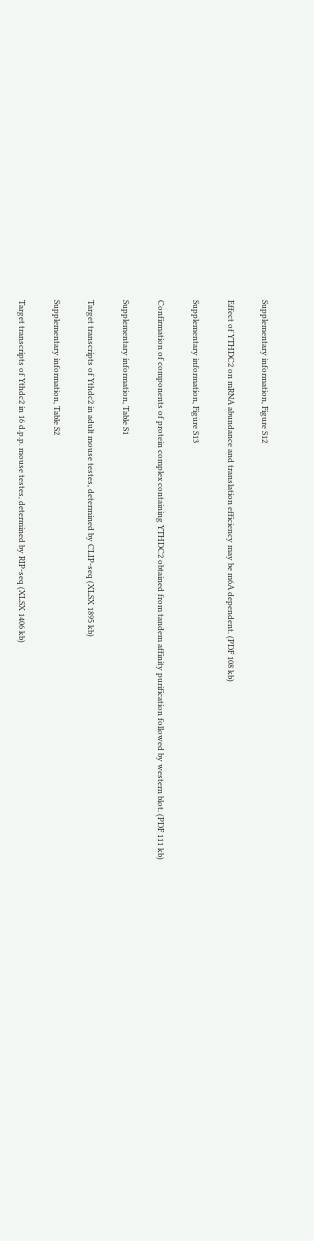Supplementary information, Figure S12

Effect of YTHDC2 on mRNA abundance and translation efficiency may be m6A dependent. (PDF 108 kb)

Supplementary information, Figure S13

Confirmation of components of protein complex containing YTHDC2 obtained from tandem affinity purification followed by western blot. (PDF 111 kb)

Supplementary information, Table S1

Target transcripts of Ythdc2 in adult mouse testes, determined by CLIP-seq (XLSX 1895 kb)

Supplementary information, Table S2

Target transcripts of Ythdc2 in 16 d.p.p. mouse testes, determined by RIP-seq (XLSX 1406 kb)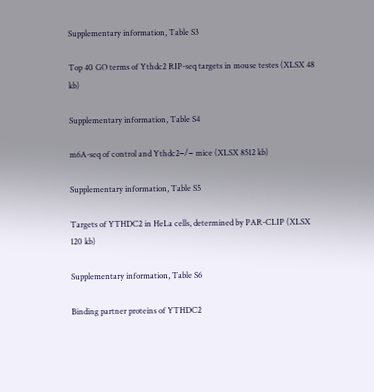Supplementary information, Table S3

Top 40 GO terms of Ythdc2 RIP-seq targets in mouse testes (XLSX 48 kb)

Supplementary information, Table S4

m6A-seq of control and Ythdc2−/− mice (XLSX 8512 kb)

Supplementary information, Table S5

Targets of YTHDC2 in HeLa cells, determined by PAR-CLIP (XLSX 120 kb)

Supplementary information, Table S6

Binding partner proteins of YTHDC2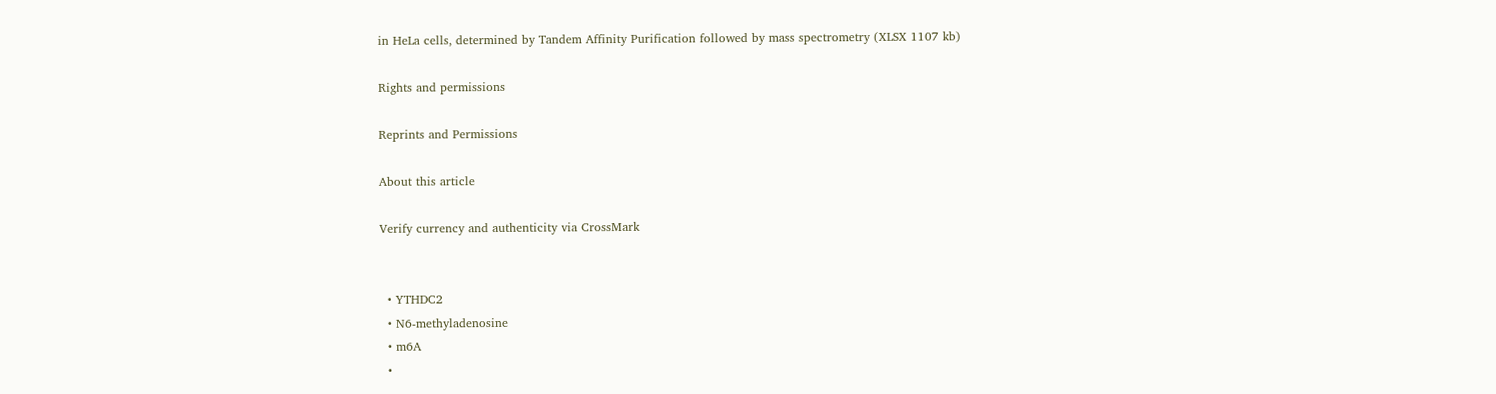in HeLa cells, determined by Tandem Affinity Purification followed by mass spectrometry (XLSX 1107 kb)

Rights and permissions

Reprints and Permissions

About this article

Verify currency and authenticity via CrossMark


  • YTHDC2
  • N6-methyladenosine
  • m6A
  •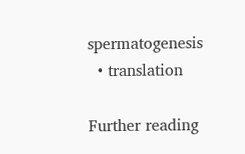spermatogenesis
  • translation

Further reading